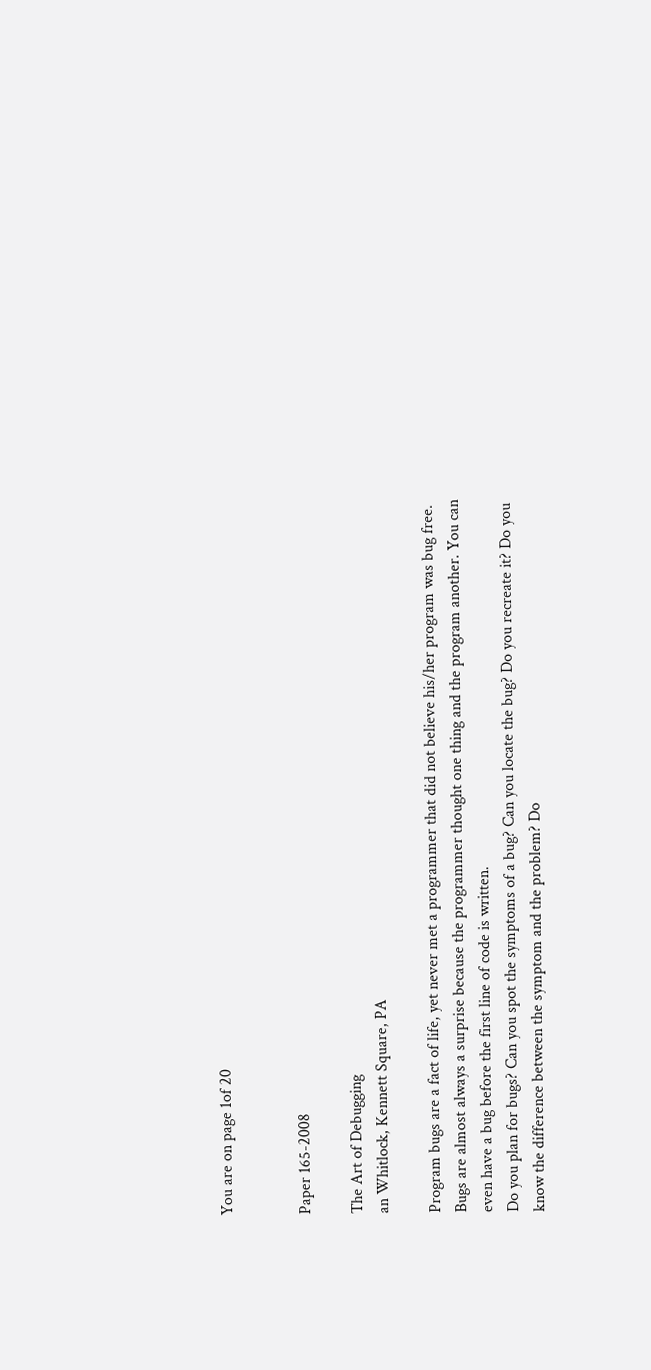You are on page 1of 20


Paper 165-2008

The Art of Debugging
an Whitlock, Kennett Square, PA

Program bugs are a fact of life, yet never met a programmer that did not believe his/her program was bug free.
Bugs are almost always a surprise because the programmer thought one thing and the program another. You can
even have a bug before the first line of code is written.
Do you plan for bugs? Can you spot the symptoms of a bug? Can you locate the bug? Do you recreate it? Do you
know the difference between the symptom and the problem? Do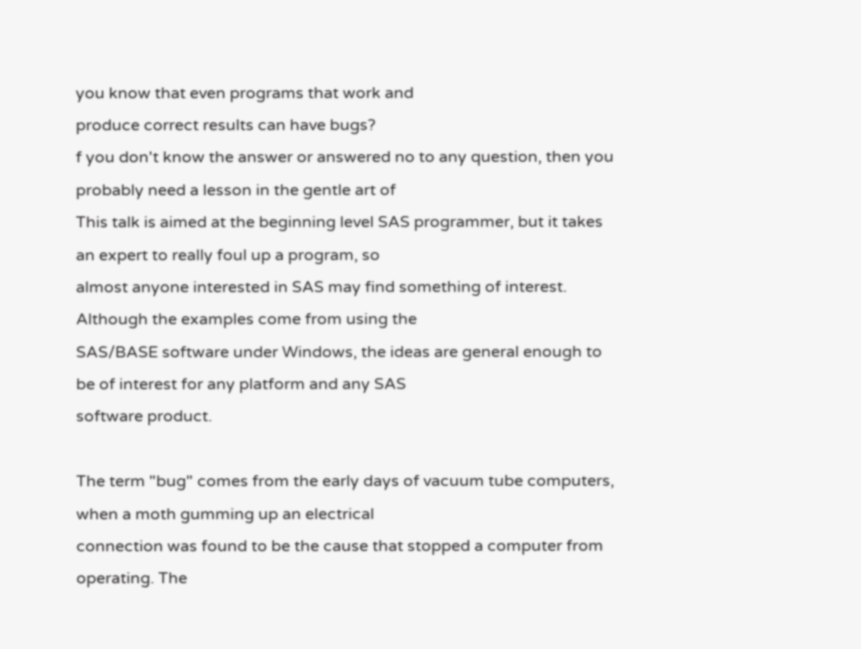you know that even programs that work and
produce correct results can have bugs?
f you don't know the answer or answered no to any question, then you probably need a lesson in the gentle art of
This talk is aimed at the beginning level SAS programmer, but it takes an expert to really foul up a program, so
almost anyone interested in SAS may find something of interest. Although the examples come from using the
SAS/BASE software under Windows, the ideas are general enough to be of interest for any platform and any SAS
software product.

The term "bug" comes from the early days of vacuum tube computers, when a moth gumming up an electrical
connection was found to be the cause that stopped a computer from operating. The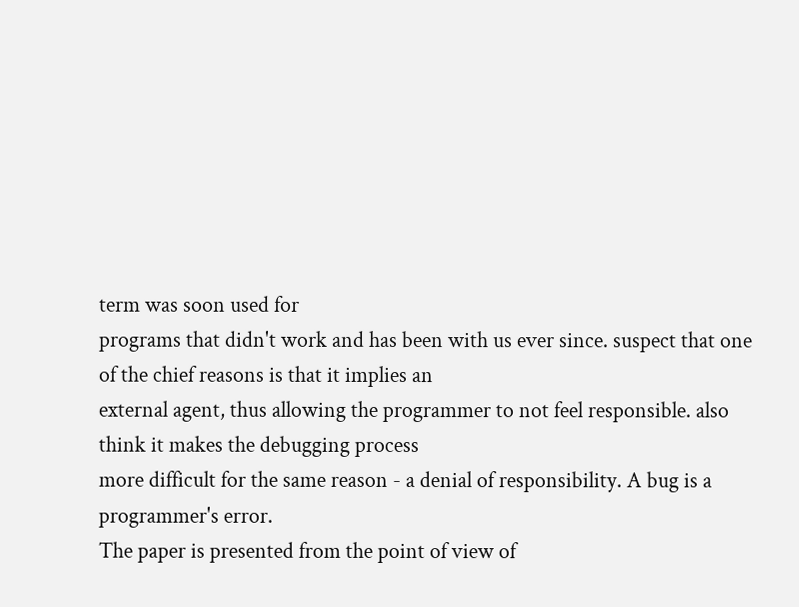term was soon used for
programs that didn't work and has been with us ever since. suspect that one of the chief reasons is that it implies an
external agent, thus allowing the programmer to not feel responsible. also think it makes the debugging process
more difficult for the same reason - a denial of responsibility. A bug is a programmer's error.
The paper is presented from the point of view of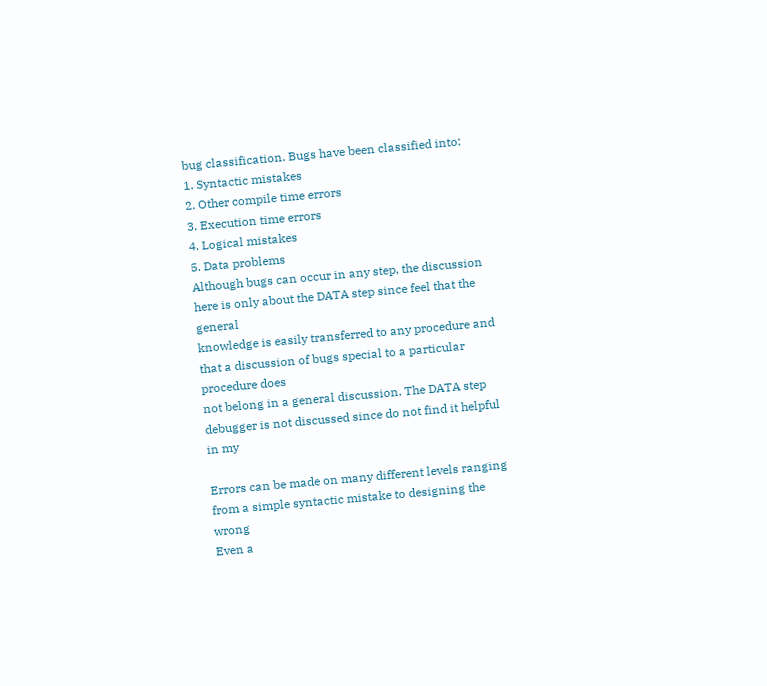bug classification. Bugs have been classified into:
1. Syntactic mistakes
2. Other compile time errors
3. Execution time errors
4. Logical mistakes
5. Data problems
Although bugs can occur in any step, the discussion here is only about the DATA step since feel that the general
knowledge is easily transferred to any procedure and that a discussion of bugs special to a particular procedure does
not belong in a general discussion. The DATA step debugger is not discussed since do not find it helpful in my

Errors can be made on many different levels ranging from a simple syntactic mistake to designing the wrong
Even a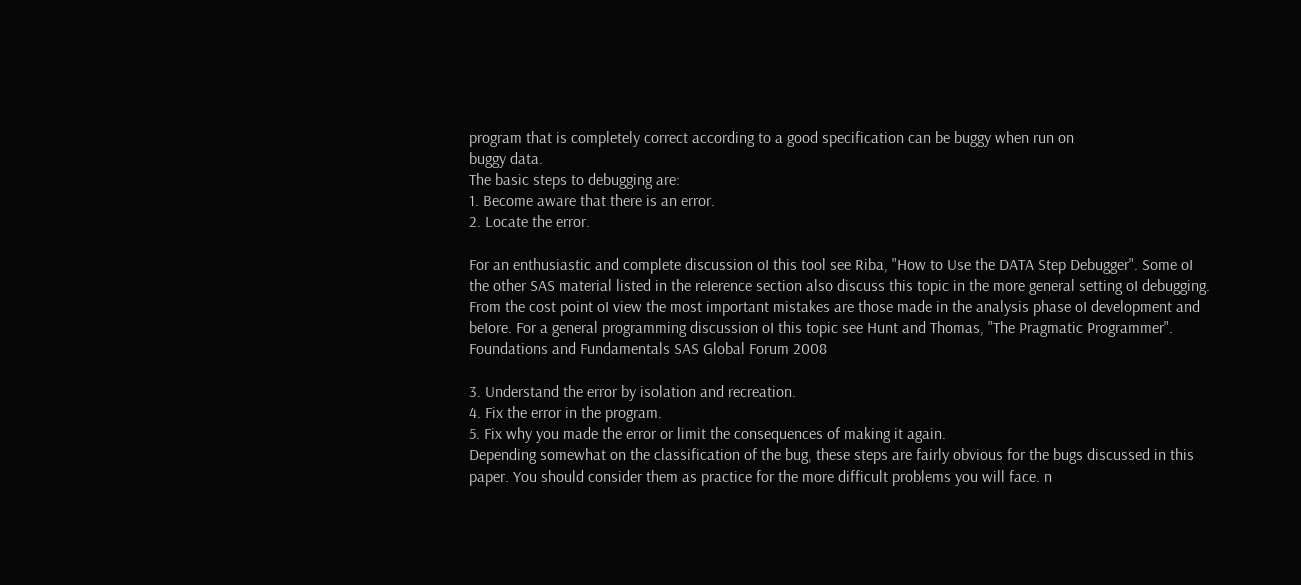program that is completely correct according to a good specification can be buggy when run on
buggy data.
The basic steps to debugging are:
1. Become aware that there is an error.
2. Locate the error.

For an enthusiastic and complete discussion oI this tool see Riba, "How to Use the DATA Step Debugger". Some oI
the other SAS material listed in the reIerence section also discuss this topic in the more general setting oI debugging.
From the cost point oI view the most important mistakes are those made in the analysis phase oI development and
beIore. For a general programming discussion oI this topic see Hunt and Thomas, "The Pragmatic Programmer".
Foundations and Fundamentals SAS Global Forum 2008

3. Understand the error by isolation and recreation.
4. Fix the error in the program.
5. Fix why you made the error or limit the consequences of making it again.
Depending somewhat on the classification of the bug, these steps are fairly obvious for the bugs discussed in this
paper. You should consider them as practice for the more difficult problems you will face. n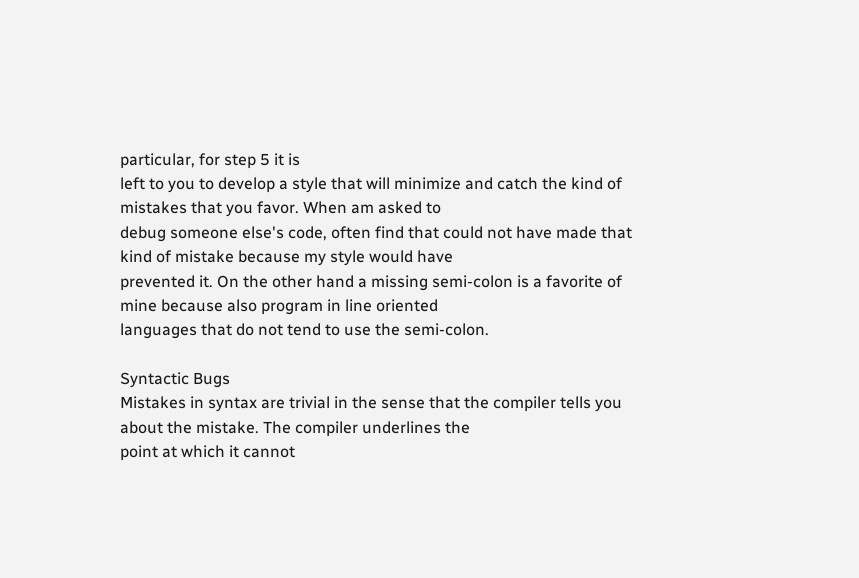particular, for step 5 it is
left to you to develop a style that will minimize and catch the kind of mistakes that you favor. When am asked to
debug someone else's code, often find that could not have made that kind of mistake because my style would have
prevented it. On the other hand a missing semi-colon is a favorite of mine because also program in line oriented
languages that do not tend to use the semi-colon.

Syntactic Bugs
Mistakes in syntax are trivial in the sense that the compiler tells you about the mistake. The compiler underlines the
point at which it cannot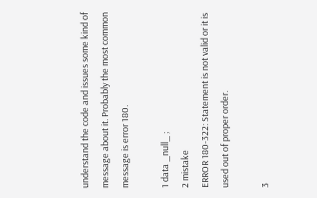understand the code and issues some kind of message about it. Probably the most common
message is error 180.

1 data _null_ ;
2 mistake
ERROR 180-322: Statement is not valid or it is used out of proper order.

3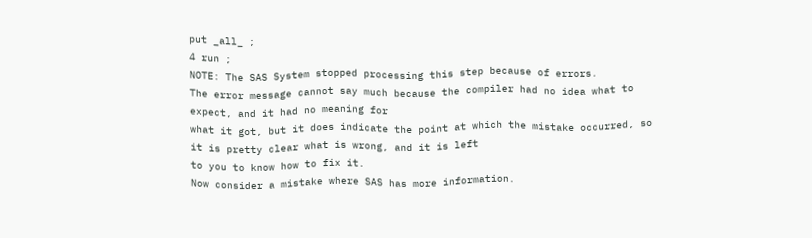put _all_ ;
4 run ;
NOTE: The SAS System stopped processing this step because of errors.
The error message cannot say much because the compiler had no idea what to expect, and it had no meaning for
what it got, but it does indicate the point at which the mistake occurred, so it is pretty clear what is wrong, and it is left
to you to know how to fix it.
Now consider a mistake where SAS has more information.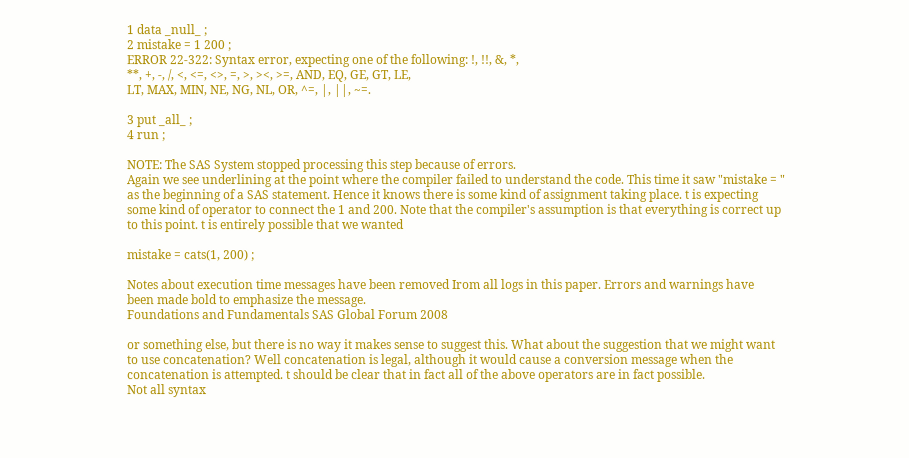1 data _null_ ;
2 mistake = 1 200 ;
ERROR 22-322: Syntax error, expecting one of the following: !, !!, &, *,
**, +, -, /, <, <=, <>, =, >, ><, >=, AND, EQ, GE, GT, LE,
LT, MAX, MIN, NE, NG, NL, OR, ^=, |, ||, ~=.

3 put _all_ ;
4 run ;

NOTE: The SAS System stopped processing this step because of errors.
Again we see underlining at the point where the compiler failed to understand the code. This time it saw "mistake = "
as the beginning of a SAS statement. Hence it knows there is some kind of assignment taking place. t is expecting
some kind of operator to connect the 1 and 200. Note that the compiler's assumption is that everything is correct up
to this point. t is entirely possible that we wanted

mistake = cats(1, 200) ;

Notes about execution time messages have been removed Irom all logs in this paper. Errors and warnings have
been made bold to emphasize the message.
Foundations and Fundamentals SAS Global Forum 2008

or something else, but there is no way it makes sense to suggest this. What about the suggestion that we might want
to use concatenation? Well concatenation is legal, although it would cause a conversion message when the
concatenation is attempted. t should be clear that in fact all of the above operators are in fact possible.
Not all syntax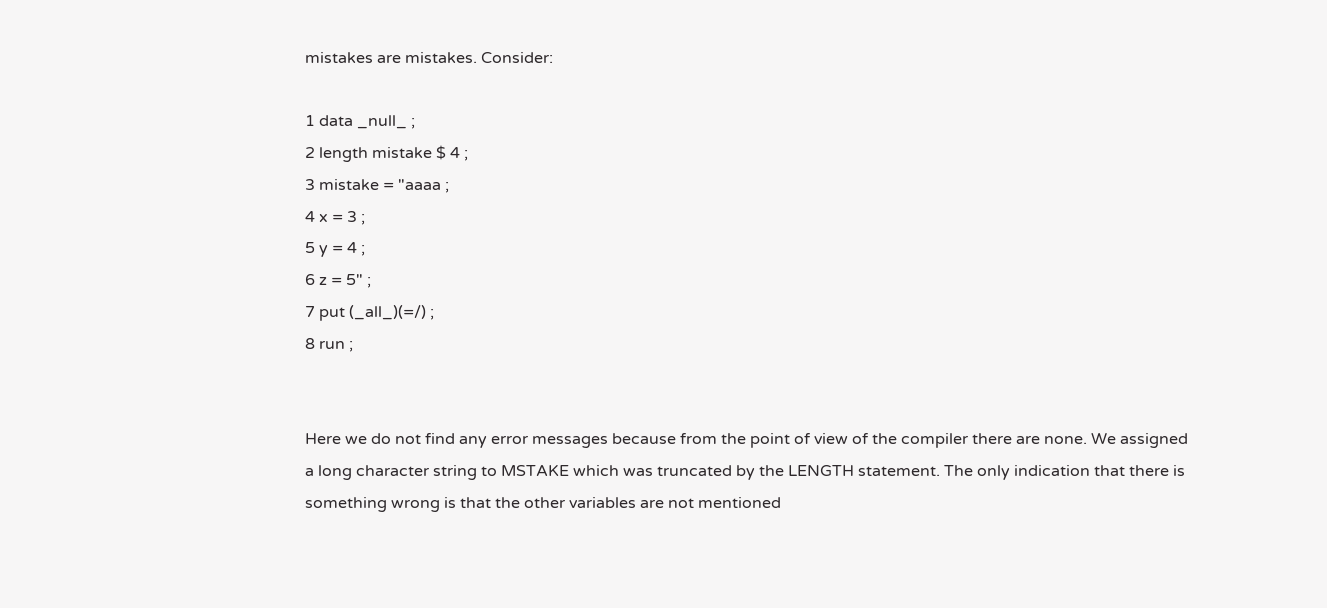mistakes are mistakes. Consider:

1 data _null_ ;
2 length mistake $ 4 ;
3 mistake = "aaaa ;
4 x = 3 ;
5 y = 4 ;
6 z = 5" ;
7 put (_all_)(=/) ;
8 run ;


Here we do not find any error messages because from the point of view of the compiler there are none. We assigned
a long character string to MSTAKE which was truncated by the LENGTH statement. The only indication that there is
something wrong is that the other variables are not mentioned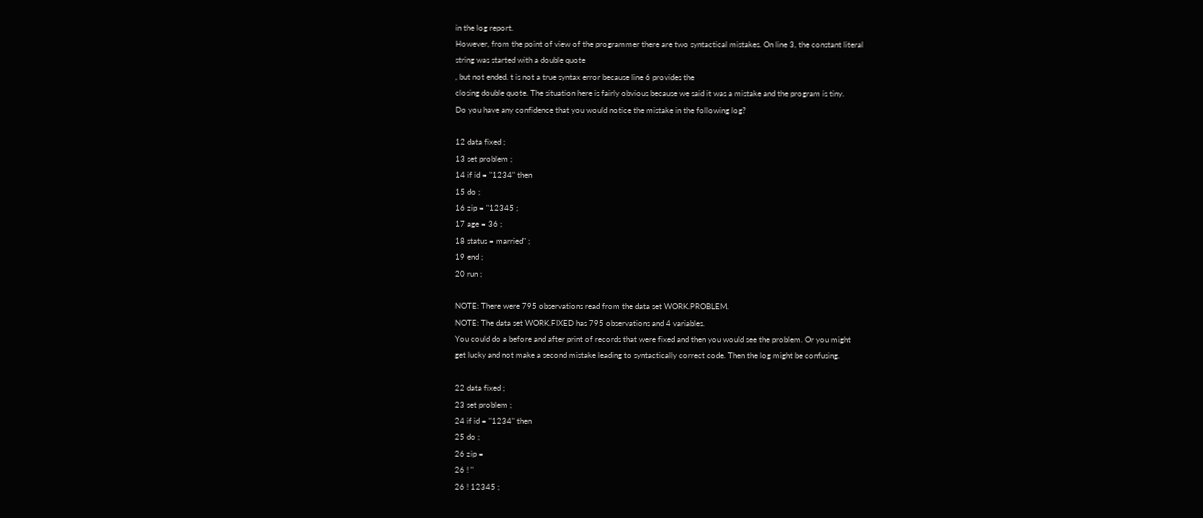in the log report.
However, from the point of view of the programmer there are two syntactical mistakes. On line 3, the constant literal
string was started with a double quote
, but not ended. t is not a true syntax error because line 6 provides the
closing double quote. The situation here is fairly obvious because we said it was a mistake and the program is tiny.
Do you have any confidence that you would notice the mistake in the following log?

12 data fixed ;
13 set problem ;
14 if id = "1234" then
15 do ;
16 zip = "12345 ;
17 age = 36 ;
18 status = married" ;
19 end ;
20 run ;

NOTE: There were 795 observations read from the data set WORK.PROBLEM.
NOTE: The data set WORK.FIXED has 795 observations and 4 variables.
You could do a before and after print of records that were fixed and then you would see the problem. Or you might
get lucky and not make a second mistake leading to syntactically correct code. Then the log might be confusing.

22 data fixed ;
23 set problem ;
24 if id = "1234" then
25 do ;
26 zip =
26 ! "
26 ! 12345 ;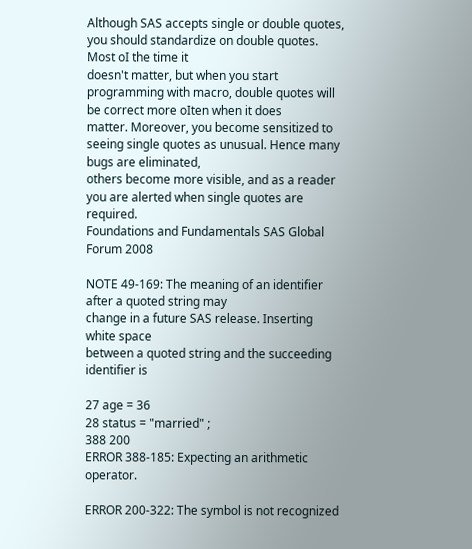Although SAS accepts single or double quotes, you should standardize on double quotes. Most oI the time it
doesn't matter, but when you start programming with macro, double quotes will be correct more oIten when it does
matter. Moreover, you become sensitized to seeing single quotes as unusual. Hence many bugs are eliminated,
others become more visible, and as a reader you are alerted when single quotes are required.
Foundations and Fundamentals SAS Global Forum 2008

NOTE 49-169: The meaning of an identifier after a quoted string may
change in a future SAS release. Inserting white space
between a quoted string and the succeeding identifier is

27 age = 36
28 status = "married" ;
388 200
ERROR 388-185: Expecting an arithmetic operator.

ERROR 200-322: The symbol is not recognized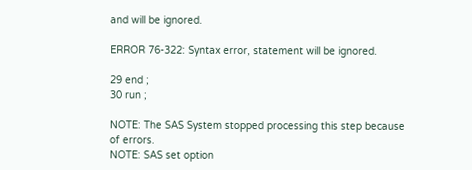and will be ignored.

ERROR 76-322: Syntax error, statement will be ignored.

29 end ;
30 run ;

NOTE: The SAS System stopped processing this step because of errors.
NOTE: SAS set option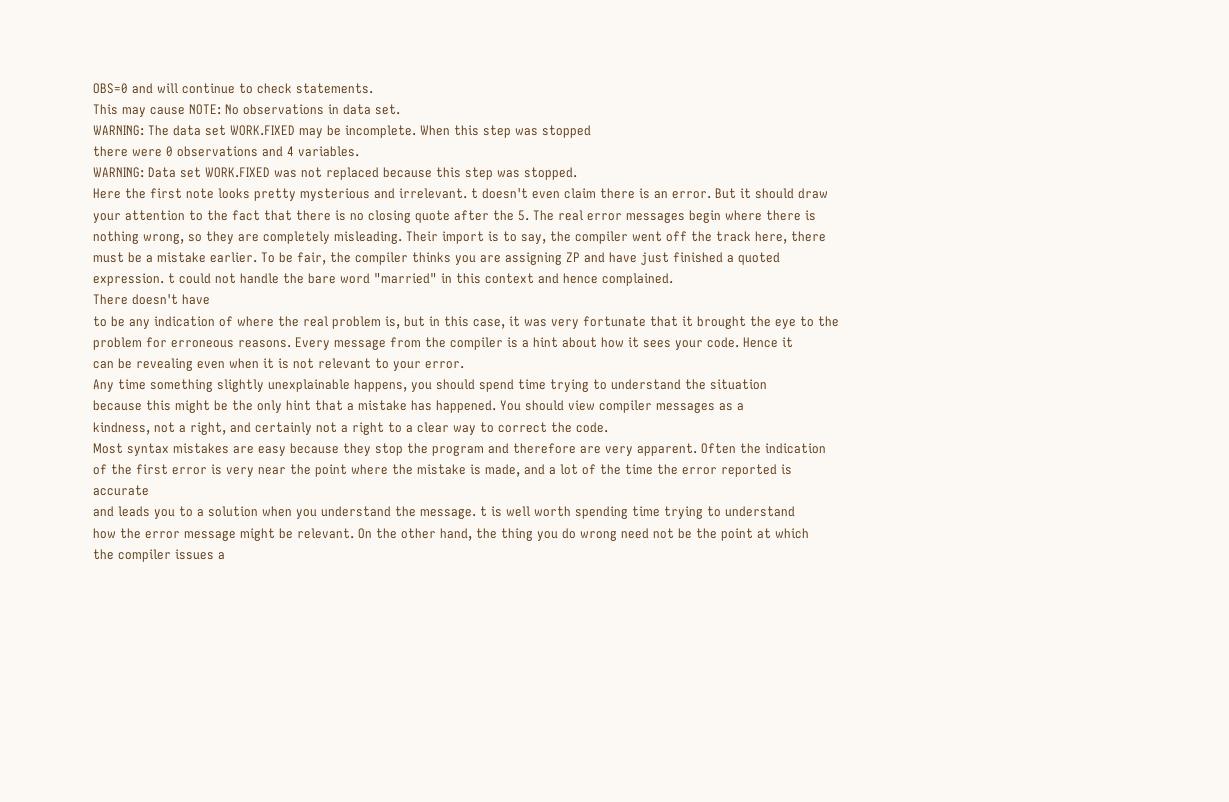OBS=0 and will continue to check statements.
This may cause NOTE: No observations in data set.
WARNING: The data set WORK.FIXED may be incomplete. When this step was stopped
there were 0 observations and 4 variables.
WARNING: Data set WORK.FIXED was not replaced because this step was stopped.
Here the first note looks pretty mysterious and irrelevant. t doesn't even claim there is an error. But it should draw
your attention to the fact that there is no closing quote after the 5. The real error messages begin where there is
nothing wrong, so they are completely misleading. Their import is to say, the compiler went off the track here, there
must be a mistake earlier. To be fair, the compiler thinks you are assigning ZP and have just finished a quoted
expression. t could not handle the bare word "married" in this context and hence complained.
There doesn't have
to be any indication of where the real problem is, but in this case, it was very fortunate that it brought the eye to the
problem for erroneous reasons. Every message from the compiler is a hint about how it sees your code. Hence it
can be revealing even when it is not relevant to your error.
Any time something slightly unexplainable happens, you should spend time trying to understand the situation
because this might be the only hint that a mistake has happened. You should view compiler messages as a
kindness, not a right, and certainly not a right to a clear way to correct the code.
Most syntax mistakes are easy because they stop the program and therefore are very apparent. Often the indication
of the first error is very near the point where the mistake is made, and a lot of the time the error reported is accurate
and leads you to a solution when you understand the message. t is well worth spending time trying to understand
how the error message might be relevant. On the other hand, the thing you do wrong need not be the point at which
the compiler issues a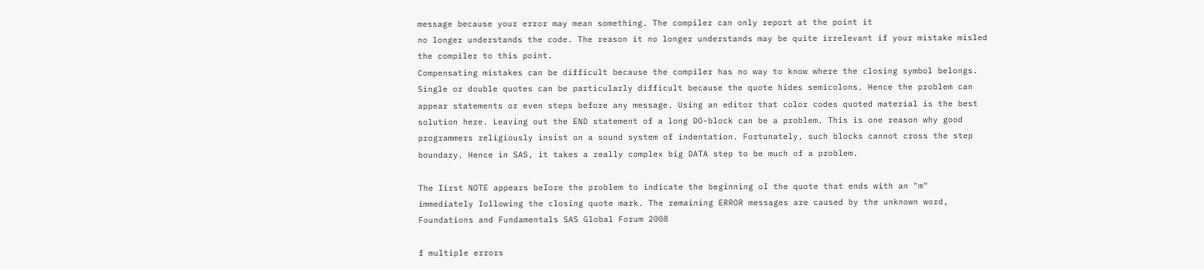message because your error may mean something. The compiler can only report at the point it
no longer understands the code. The reason it no longer understands may be quite irrelevant if your mistake misled
the compiler to this point.
Compensating mistakes can be difficult because the compiler has no way to know where the closing symbol belongs.
Single or double quotes can be particularly difficult because the quote hides semicolons. Hence the problem can
appear statements or even steps before any message. Using an editor that color codes quoted material is the best
solution here. Leaving out the END statement of a long DO-block can be a problem. This is one reason why good
programmers religiously insist on a sound system of indentation. Fortunately, such blocks cannot cross the step
boundary. Hence in SAS, it takes a really complex big DATA step to be much of a problem.

The Iirst NOTE appears beIore the problem to indicate the beginning oI the quote that ends with an "m"
immediately Iollowing the closing quote mark. The remaining ERROR messages are caused by the unknown word,
Foundations and Fundamentals SAS Global Forum 2008

f multiple errors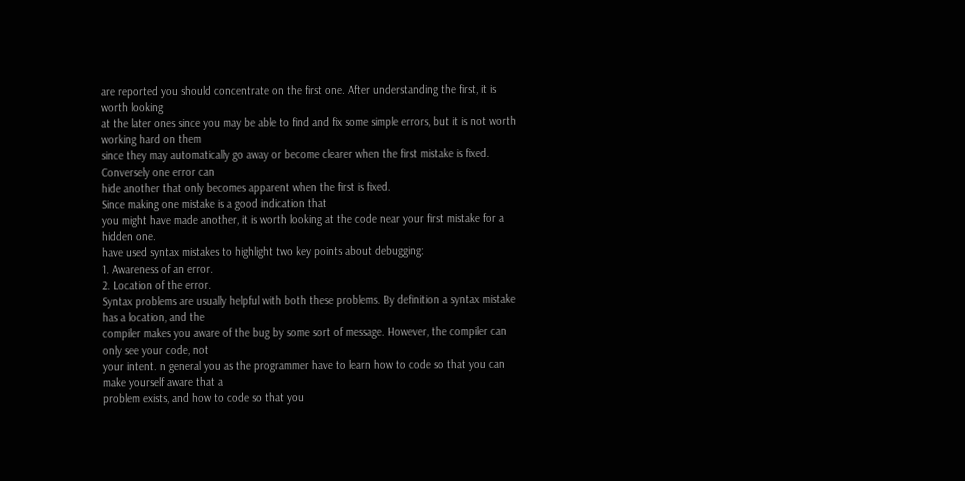are reported you should concentrate on the first one. After understanding the first, it is worth looking
at the later ones since you may be able to find and fix some simple errors, but it is not worth working hard on them
since they may automatically go away or become clearer when the first mistake is fixed. Conversely one error can
hide another that only becomes apparent when the first is fixed.
Since making one mistake is a good indication that
you might have made another, it is worth looking at the code near your first mistake for a hidden one.
have used syntax mistakes to highlight two key points about debugging:
1. Awareness of an error.
2. Location of the error.
Syntax problems are usually helpful with both these problems. By definition a syntax mistake has a location, and the
compiler makes you aware of the bug by some sort of message. However, the compiler can only see your code, not
your intent. n general you as the programmer have to learn how to code so that you can make yourself aware that a
problem exists, and how to code so that you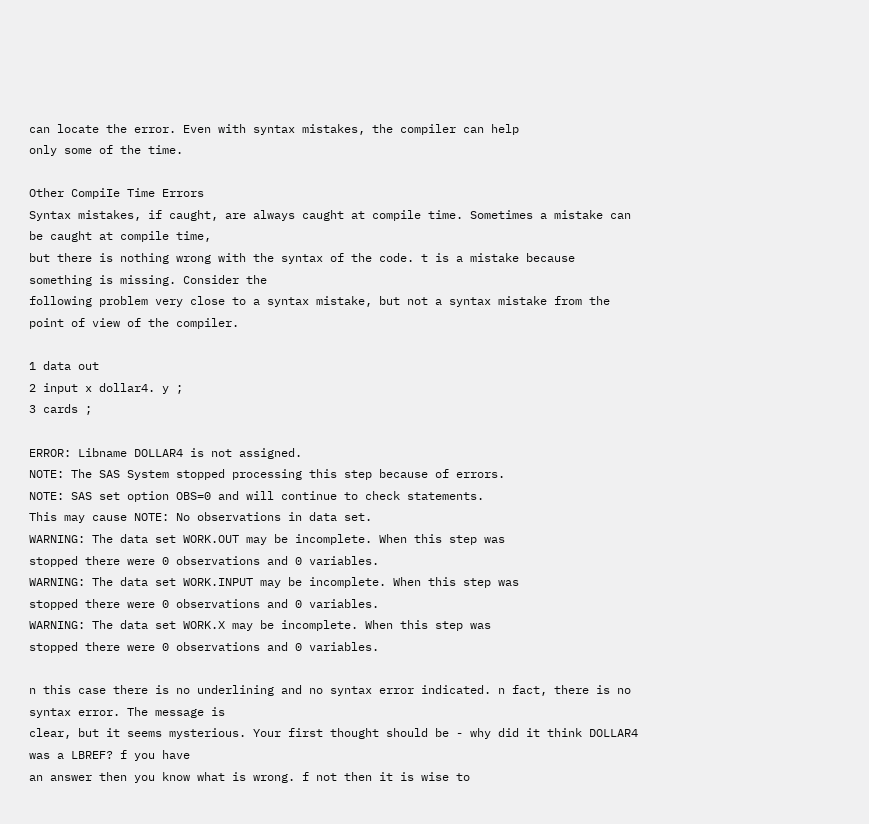can locate the error. Even with syntax mistakes, the compiler can help
only some of the time.

Other CompiIe Time Errors
Syntax mistakes, if caught, are always caught at compile time. Sometimes a mistake can be caught at compile time,
but there is nothing wrong with the syntax of the code. t is a mistake because something is missing. Consider the
following problem very close to a syntax mistake, but not a syntax mistake from the point of view of the compiler.

1 data out
2 input x dollar4. y ;
3 cards ;

ERROR: Libname DOLLAR4 is not assigned.
NOTE: The SAS System stopped processing this step because of errors.
NOTE: SAS set option OBS=0 and will continue to check statements.
This may cause NOTE: No observations in data set.
WARNING: The data set WORK.OUT may be incomplete. When this step was
stopped there were 0 observations and 0 variables.
WARNING: The data set WORK.INPUT may be incomplete. When this step was
stopped there were 0 observations and 0 variables.
WARNING: The data set WORK.X may be incomplete. When this step was
stopped there were 0 observations and 0 variables.

n this case there is no underlining and no syntax error indicated. n fact, there is no syntax error. The message is
clear, but it seems mysterious. Your first thought should be - why did it think DOLLAR4 was a LBREF? f you have
an answer then you know what is wrong. f not then it is wise to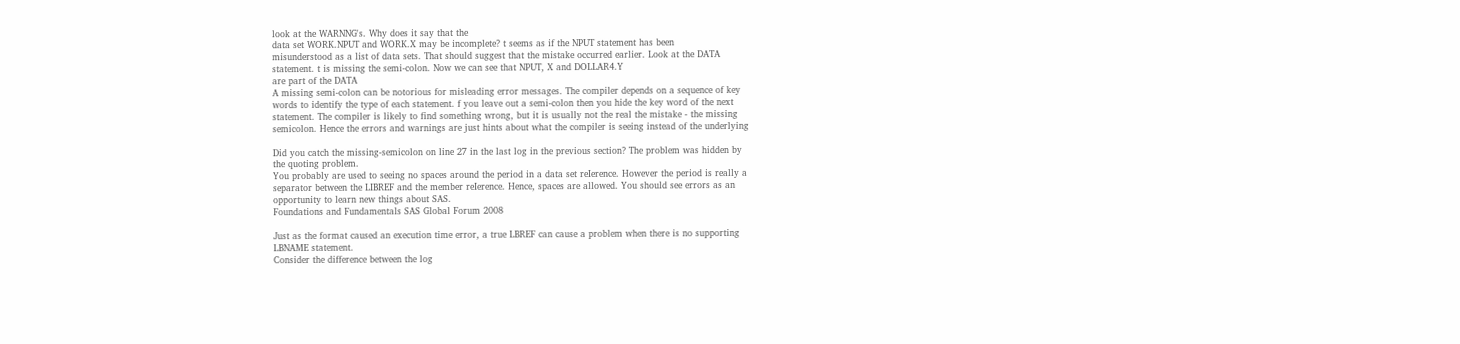look at the WARNNG's. Why does it say that the
data set WORK.NPUT and WORK.X may be incomplete? t seems as if the NPUT statement has been
misunderstood as a list of data sets. That should suggest that the mistake occurred earlier. Look at the DATA
statement. t is missing the semi-colon. Now we can see that NPUT, X and DOLLAR4.Y
are part of the DATA
A missing semi-colon can be notorious for misleading error messages. The compiler depends on a sequence of key
words to identify the type of each statement. f you leave out a semi-colon then you hide the key word of the next
statement. The compiler is likely to find something wrong, but it is usually not the real the mistake - the missing
semicolon. Hence the errors and warnings are just hints about what the compiler is seeing instead of the underlying

Did you catch the missing-semicolon on line 27 in the last log in the previous section? The problem was hidden by
the quoting problem.
You probably are used to seeing no spaces around the period in a data set reIerence. However the period is really a
separator between the LIBREF and the member reIerence. Hence, spaces are allowed. You should see errors as an
opportunity to learn new things about SAS.
Foundations and Fundamentals SAS Global Forum 2008

Just as the format caused an execution time error, a true LBREF can cause a problem when there is no supporting
LBNAME statement.
Consider the difference between the log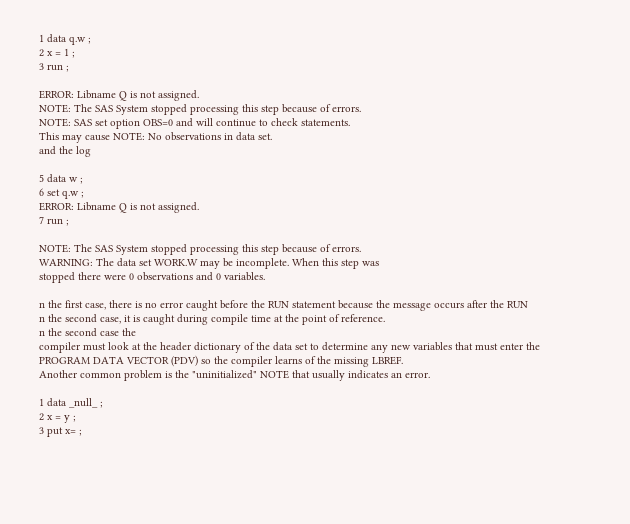1 data q.w ;
2 x = 1 ;
3 run ;

ERROR: Libname Q is not assigned.
NOTE: The SAS System stopped processing this step because of errors.
NOTE: SAS set option OBS=0 and will continue to check statements.
This may cause NOTE: No observations in data set.
and the log

5 data w ;
6 set q.w ;
ERROR: Libname Q is not assigned.
7 run ;

NOTE: The SAS System stopped processing this step because of errors.
WARNING: The data set WORK.W may be incomplete. When this step was
stopped there were 0 observations and 0 variables.

n the first case, there is no error caught before the RUN statement because the message occurs after the RUN
n the second case, it is caught during compile time at the point of reference.
n the second case the
compiler must look at the header dictionary of the data set to determine any new variables that must enter the
PROGRAM DATA VECTOR (PDV) so the compiler learns of the missing LBREF.
Another common problem is the "uninitialized" NOTE that usually indicates an error.

1 data _null_ ;
2 x = y ;
3 put x= ;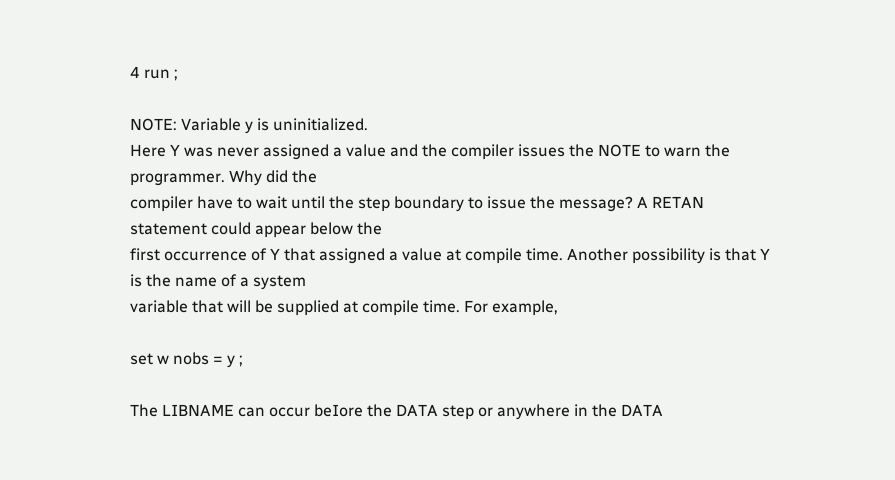4 run ;

NOTE: Variable y is uninitialized.
Here Y was never assigned a value and the compiler issues the NOTE to warn the programmer. Why did the
compiler have to wait until the step boundary to issue the message? A RETAN statement could appear below the
first occurrence of Y that assigned a value at compile time. Another possibility is that Y is the name of a system
variable that will be supplied at compile time. For example,

set w nobs = y ;

The LIBNAME can occur beIore the DATA step or anywhere in the DATA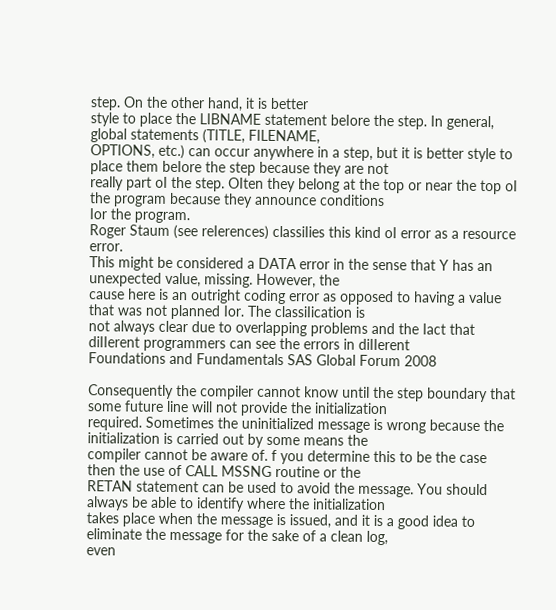step. On the other hand, it is better
style to place the LIBNAME statement beIore the step. In general, global statements (TITLE, FILENAME,
OPTIONS, etc.) can occur anywhere in a step, but it is better style to place them beIore the step because they are not
really part oI the step. OIten they belong at the top or near the top oI the program because they announce conditions
Ior the program.
Roger Staum (see reIerences) classiIies this kind oI error as a resource error.
This might be considered a DATA error in the sense that Y has an unexpected value, missing. However, the
cause here is an outright coding error as opposed to having a value that was not planned Ior. The classiIication is
not always clear due to overlapping problems and the Iact that diIIerent programmers can see the errors in diIIerent
Foundations and Fundamentals SAS Global Forum 2008

Consequently the compiler cannot know until the step boundary that some future line will not provide the initialization
required. Sometimes the uninitialized message is wrong because the initialization is carried out by some means the
compiler cannot be aware of. f you determine this to be the case then the use of CALL MSSNG routine or the
RETAN statement can be used to avoid the message. You should always be able to identify where the initialization
takes place when the message is issued, and it is a good idea to eliminate the message for the sake of a clean log,
even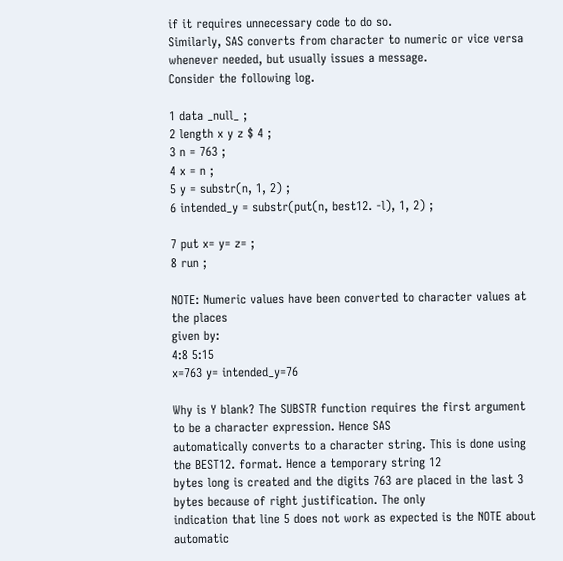if it requires unnecessary code to do so.
Similarly, SAS converts from character to numeric or vice versa whenever needed, but usually issues a message.
Consider the following log.

1 data _null_ ;
2 length x y z $ 4 ;
3 n = 763 ;
4 x = n ;
5 y = substr(n, 1, 2) ;
6 intended_y = substr(put(n, best12. -l), 1, 2) ;

7 put x= y= z= ;
8 run ;

NOTE: Numeric values have been converted to character values at the places
given by:
4:8 5:15
x=763 y= intended_y=76

Why is Y blank? The SUBSTR function requires the first argument to be a character expression. Hence SAS
automatically converts to a character string. This is done using the BEST12. format. Hence a temporary string 12
bytes long is created and the digits 763 are placed in the last 3 bytes because of right justification. The only
indication that line 5 does not work as expected is the NOTE about automatic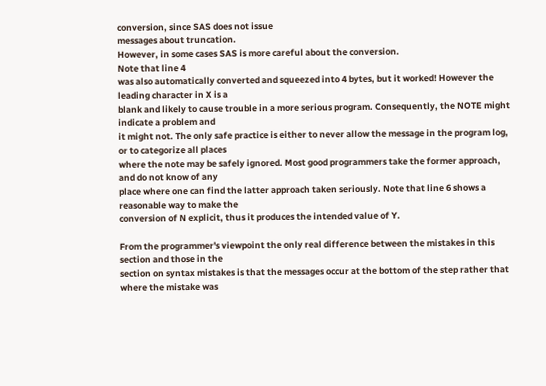conversion, since SAS does not issue
messages about truncation.
However, in some cases SAS is more careful about the conversion.
Note that line 4
was also automatically converted and squeezed into 4 bytes, but it worked! However the leading character in X is a
blank and likely to cause trouble in a more serious program. Consequently, the NOTE might indicate a problem and
it might not. The only safe practice is either to never allow the message in the program log, or to categorize all places
where the note may be safely ignored. Most good programmers take the former approach, and do not know of any
place where one can find the latter approach taken seriously. Note that line 6 shows a reasonable way to make the
conversion of N explicit, thus it produces the intended value of Y.

From the programmer's viewpoint the only real difference between the mistakes in this section and those in the
section on syntax mistakes is that the messages occur at the bottom of the step rather that where the mistake was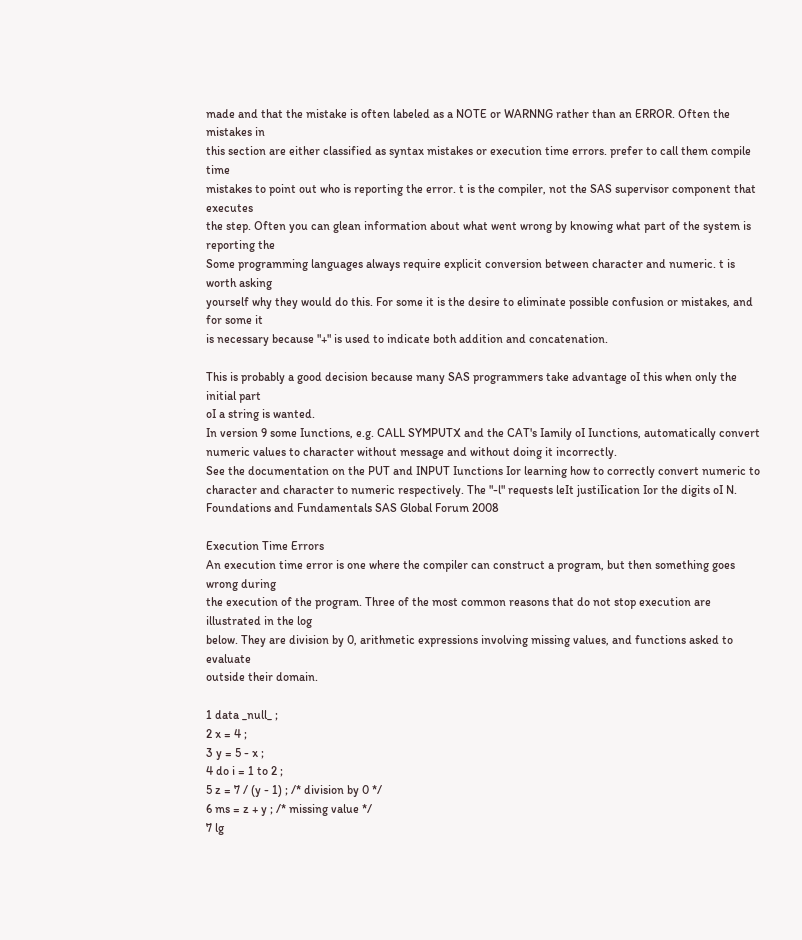made and that the mistake is often labeled as a NOTE or WARNNG rather than an ERROR. Often the mistakes in
this section are either classified as syntax mistakes or execution time errors. prefer to call them compile time
mistakes to point out who is reporting the error. t is the compiler, not the SAS supervisor component that executes
the step. Often you can glean information about what went wrong by knowing what part of the system is reporting the
Some programming languages always require explicit conversion between character and numeric. t is worth asking
yourself why they would do this. For some it is the desire to eliminate possible confusion or mistakes, and for some it
is necessary because "+" is used to indicate both addition and concatenation.

This is probably a good decision because many SAS programmers take advantage oI this when only the initial part
oI a string is wanted.
In version 9 some Iunctions, e.g. CALL SYMPUTX and the CAT's Iamily oI Iunctions, automatically convert
numeric values to character without message and without doing it incorrectly.
See the documentation on the PUT and INPUT Iunctions Ior learning how to correctly convert numeric to
character and character to numeric respectively. The "-l" requests leIt justiIication Ior the digits oI N.
Foundations and Fundamentals SAS Global Forum 2008

Execution Time Errors
An execution time error is one where the compiler can construct a program, but then something goes wrong during
the execution of the program. Three of the most common reasons that do not stop execution are illustrated in the log
below. They are division by 0, arithmetic expressions involving missing values, and functions asked to evaluate
outside their domain.

1 data _null_ ;
2 x = 4 ;
3 y = 5 - x ;
4 do i = 1 to 2 ;
5 z = 7 / (y - 1) ; /* division by 0 */
6 ms = z + y ; /* missing value */
7 lg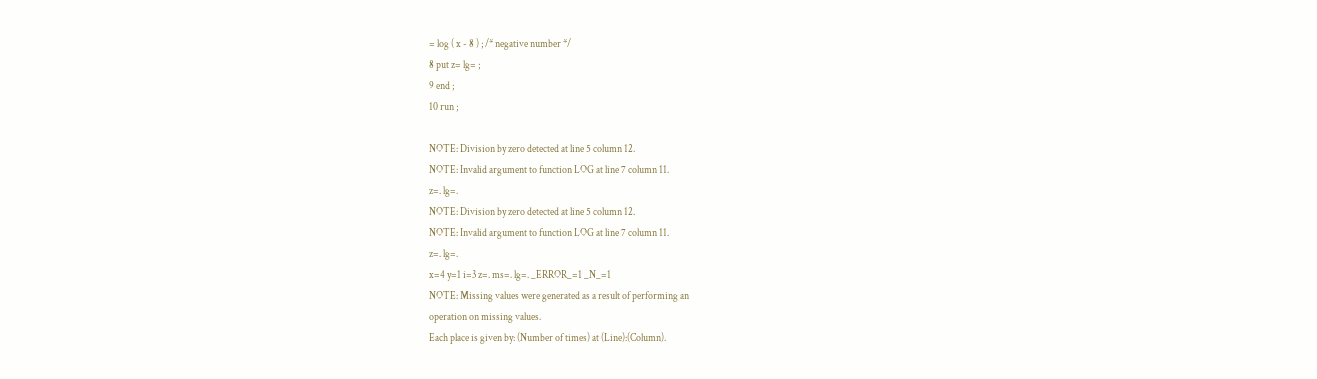= log ( x - 8 ) ; /* negative number */
8 put z= lg= ;
9 end ;
10 run ;

NOTE: Division by zero detected at line 5 column 12.
NOTE: Invalid argument to function LOG at line 7 column 11.
z=. lg=.
NOTE: Division by zero detected at line 5 column 12.
NOTE: Invalid argument to function LOG at line 7 column 11.
z=. lg=.
x=4 y=1 i=3 z=. ms=. lg=. _ERROR_=1 _N_=1
NOTE: Missing values were generated as a result of performing an
operation on missing values.
Each place is given by: (Number of times) at (Line):(Column).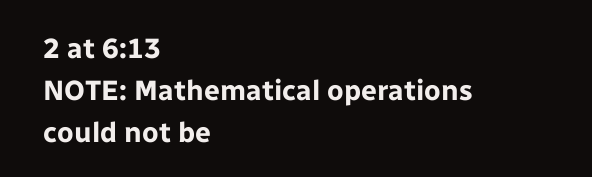2 at 6:13
NOTE: Mathematical operations could not be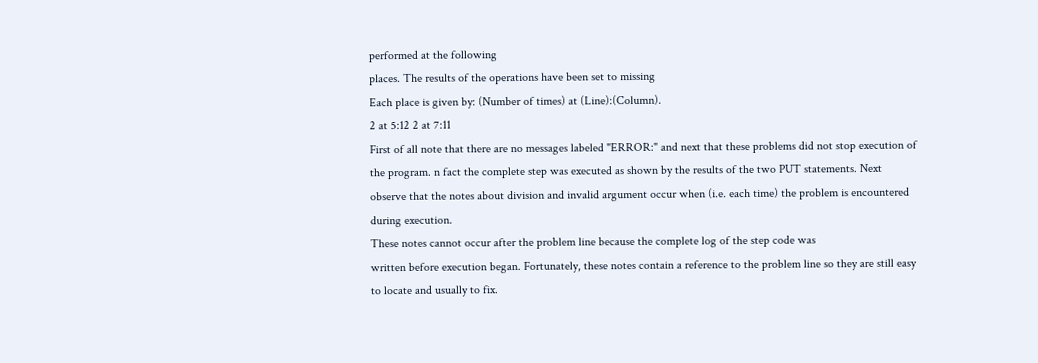performed at the following
places. The results of the operations have been set to missing
Each place is given by: (Number of times) at (Line):(Column).
2 at 5:12 2 at 7:11
First of all note that there are no messages labeled "ERROR:" and next that these problems did not stop execution of
the program. n fact the complete step was executed as shown by the results of the two PUT statements. Next
observe that the notes about division and invalid argument occur when (i.e. each time) the problem is encountered
during execution.
These notes cannot occur after the problem line because the complete log of the step code was
written before execution began. Fortunately, these notes contain a reference to the problem line so they are still easy
to locate and usually to fix.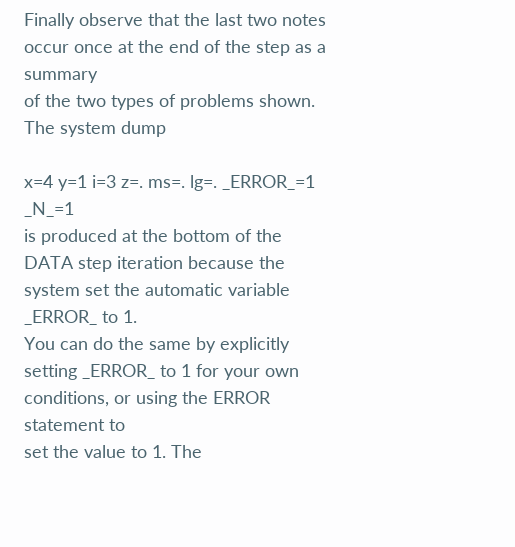Finally observe that the last two notes occur once at the end of the step as a summary
of the two types of problems shown.
The system dump

x=4 y=1 i=3 z=. ms=. lg=. _ERROR_=1 _N_=1
is produced at the bottom of the DATA step iteration because the system set the automatic variable _ERROR_ to 1.
You can do the same by explicitly setting _ERROR_ to 1 for your own conditions, or using the ERROR statement to
set the value to 1. The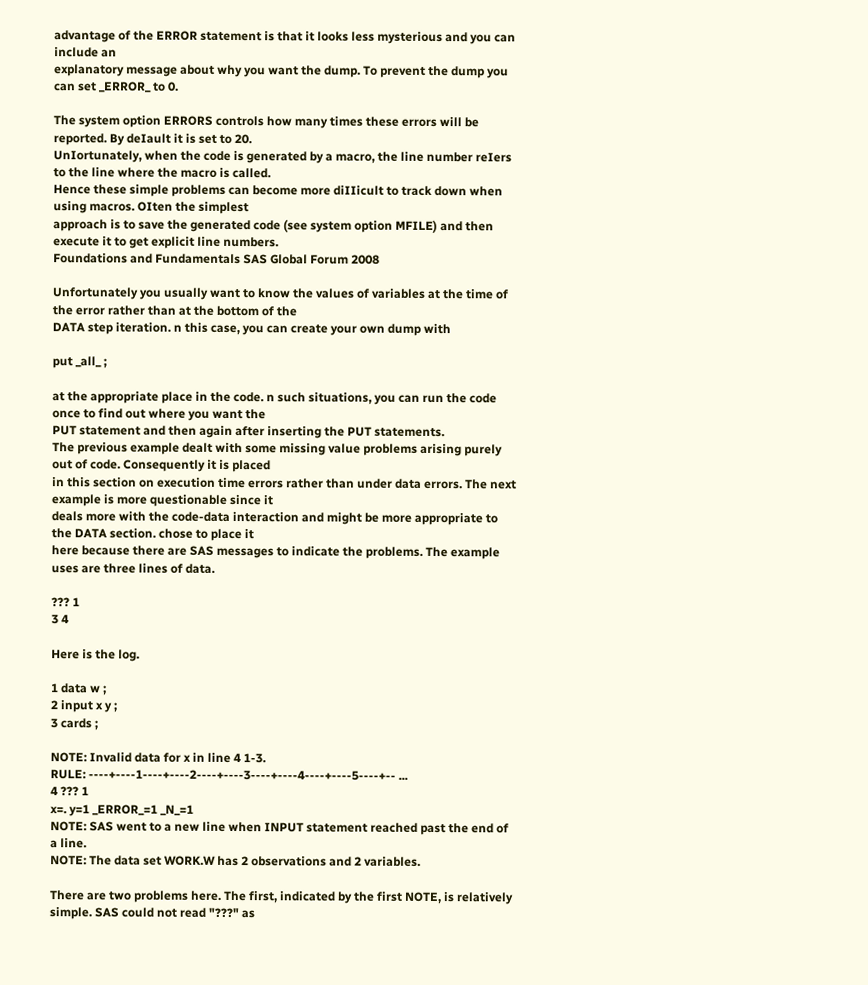advantage of the ERROR statement is that it looks less mysterious and you can include an
explanatory message about why you want the dump. To prevent the dump you can set _ERROR_ to 0.

The system option ERRORS controls how many times these errors will be reported. By deIault it is set to 20.
UnIortunately, when the code is generated by a macro, the line number reIers to the line where the macro is called.
Hence these simple problems can become more diIIicult to track down when using macros. OIten the simplest
approach is to save the generated code (see system option MFILE) and then execute it to get explicit line numbers.
Foundations and Fundamentals SAS Global Forum 2008

Unfortunately you usually want to know the values of variables at the time of the error rather than at the bottom of the
DATA step iteration. n this case, you can create your own dump with

put _all_ ;

at the appropriate place in the code. n such situations, you can run the code once to find out where you want the
PUT statement and then again after inserting the PUT statements.
The previous example dealt with some missing value problems arising purely out of code. Consequently it is placed
in this section on execution time errors rather than under data errors. The next example is more questionable since it
deals more with the code-data interaction and might be more appropriate to the DATA section. chose to place it
here because there are SAS messages to indicate the problems. The example uses are three lines of data.

??? 1
3 4

Here is the log.

1 data w ;
2 input x y ;
3 cards ;

NOTE: Invalid data for x in line 4 1-3.
RULE: ----+----1----+----2----+----3----+----4----+----5----+-- ...
4 ??? 1
x=. y=1 _ERROR_=1 _N_=1
NOTE: SAS went to a new line when INPUT statement reached past the end of
a line.
NOTE: The data set WORK.W has 2 observations and 2 variables.

There are two problems here. The first, indicated by the first NOTE, is relatively simple. SAS could not read "???" as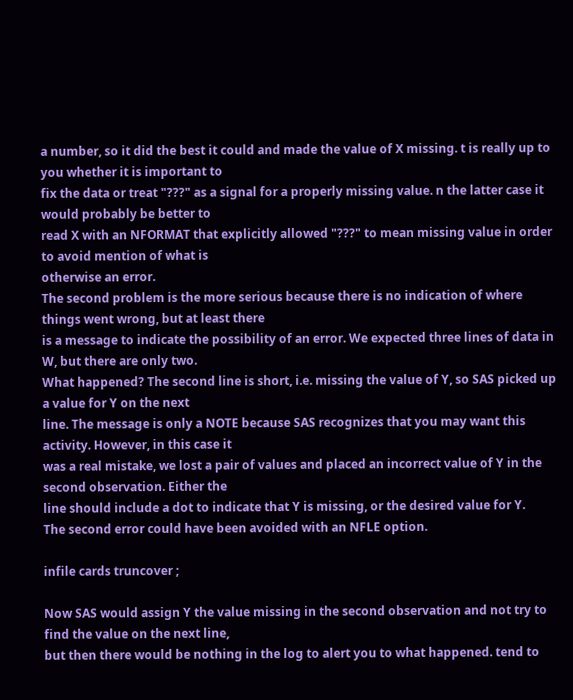a number, so it did the best it could and made the value of X missing. t is really up to you whether it is important to
fix the data or treat "???" as a signal for a properly missing value. n the latter case it would probably be better to
read X with an NFORMAT that explicitly allowed "???" to mean missing value in order to avoid mention of what is
otherwise an error.
The second problem is the more serious because there is no indication of where things went wrong, but at least there
is a message to indicate the possibility of an error. We expected three lines of data in W, but there are only two.
What happened? The second line is short, i.e. missing the value of Y, so SAS picked up a value for Y on the next
line. The message is only a NOTE because SAS recognizes that you may want this activity. However, in this case it
was a real mistake, we lost a pair of values and placed an incorrect value of Y in the second observation. Either the
line should include a dot to indicate that Y is missing, or the desired value for Y.
The second error could have been avoided with an NFLE option.

infile cards truncover ;

Now SAS would assign Y the value missing in the second observation and not try to find the value on the next line,
but then there would be nothing in the log to alert you to what happened. tend to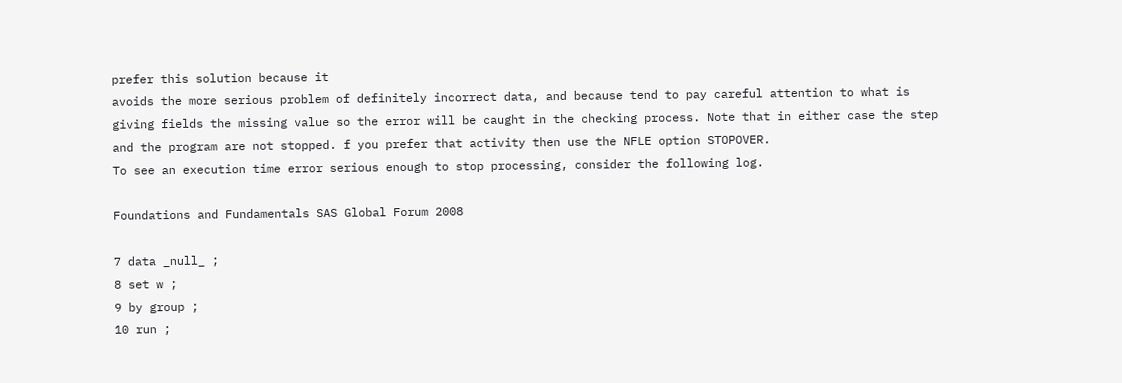prefer this solution because it
avoids the more serious problem of definitely incorrect data, and because tend to pay careful attention to what is
giving fields the missing value so the error will be caught in the checking process. Note that in either case the step
and the program are not stopped. f you prefer that activity then use the NFLE option STOPOVER.
To see an execution time error serious enough to stop processing, consider the following log.

Foundations and Fundamentals SAS Global Forum 2008

7 data _null_ ;
8 set w ;
9 by group ;
10 run ;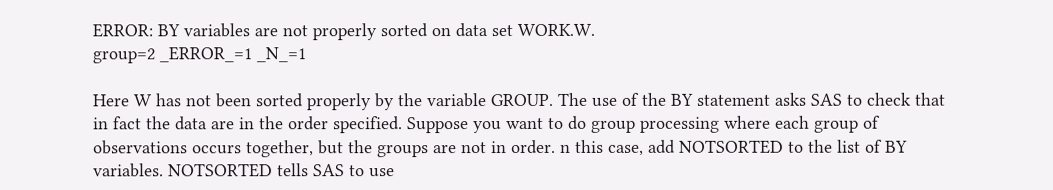ERROR: BY variables are not properly sorted on data set WORK.W.
group=2 _ERROR_=1 _N_=1

Here W has not been sorted properly by the variable GROUP. The use of the BY statement asks SAS to check that
in fact the data are in the order specified. Suppose you want to do group processing where each group of
observations occurs together, but the groups are not in order. n this case, add NOTSORTED to the list of BY
variables. NOTSORTED tells SAS to use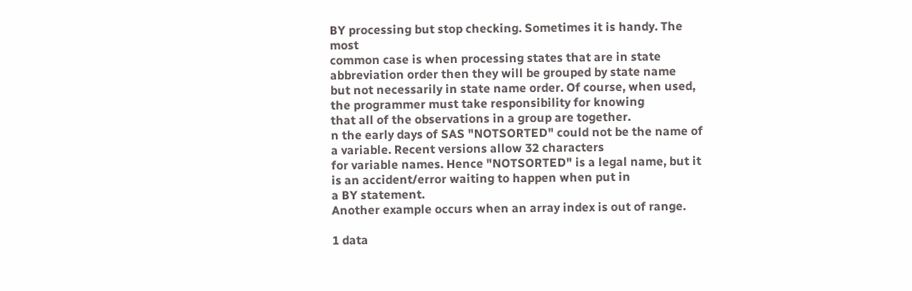BY processing but stop checking. Sometimes it is handy. The most
common case is when processing states that are in state abbreviation order then they will be grouped by state name
but not necessarily in state name order. Of course, when used, the programmer must take responsibility for knowing
that all of the observations in a group are together.
n the early days of SAS "NOTSORTED" could not be the name of a variable. Recent versions allow 32 characters
for variable names. Hence "NOTSORTED" is a legal name, but it is an accident/error waiting to happen when put in
a BY statement.
Another example occurs when an array index is out of range.

1 data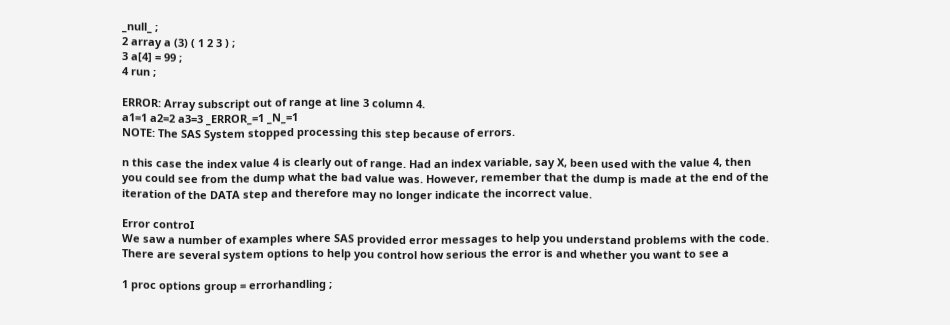_null_ ;
2 array a (3) ( 1 2 3 ) ;
3 a[4] = 99 ;
4 run ;

ERROR: Array subscript out of range at line 3 column 4.
a1=1 a2=2 a3=3 _ERROR_=1 _N_=1
NOTE: The SAS System stopped processing this step because of errors.

n this case the index value 4 is clearly out of range. Had an index variable, say X, been used with the value 4, then
you could see from the dump what the bad value was. However, remember that the dump is made at the end of the
iteration of the DATA step and therefore may no longer indicate the incorrect value.

Error controI
We saw a number of examples where SAS provided error messages to help you understand problems with the code.
There are several system options to help you control how serious the error is and whether you want to see a

1 proc options group = errorhandling ;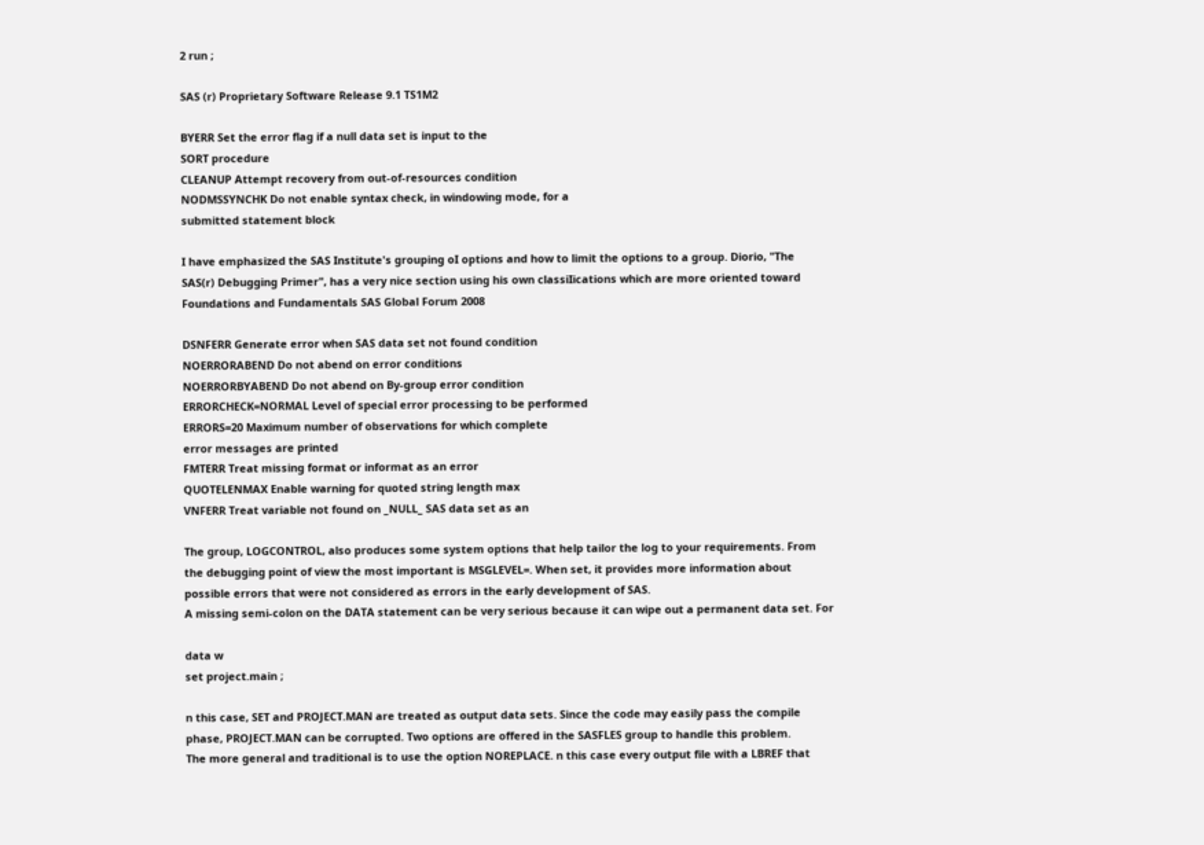2 run ;

SAS (r) Proprietary Software Release 9.1 TS1M2

BYERR Set the error flag if a null data set is input to the
SORT procedure
CLEANUP Attempt recovery from out-of-resources condition
NODMSSYNCHK Do not enable syntax check, in windowing mode, for a
submitted statement block

I have emphasized the SAS Institute's grouping oI options and how to limit the options to a group. Diorio, "The
SAS(r) Debugging Primer", has a very nice section using his own classiIications which are more oriented toward
Foundations and Fundamentals SAS Global Forum 2008

DSNFERR Generate error when SAS data set not found condition
NOERRORABEND Do not abend on error conditions
NOERRORBYABEND Do not abend on By-group error condition
ERRORCHECK=NORMAL Level of special error processing to be performed
ERRORS=20 Maximum number of observations for which complete
error messages are printed
FMTERR Treat missing format or informat as an error
QUOTELENMAX Enable warning for quoted string length max
VNFERR Treat variable not found on _NULL_ SAS data set as an

The group, LOGCONTROL, also produces some system options that help tailor the log to your requirements. From
the debugging point of view the most important is MSGLEVEL=. When set, it provides more information about
possible errors that were not considered as errors in the early development of SAS.
A missing semi-colon on the DATA statement can be very serious because it can wipe out a permanent data set. For

data w
set project.main ;

n this case, SET and PROJECT.MAN are treated as output data sets. Since the code may easily pass the compile
phase, PROJECT.MAN can be corrupted. Two options are offered in the SASFLES group to handle this problem.
The more general and traditional is to use the option NOREPLACE. n this case every output file with a LBREF that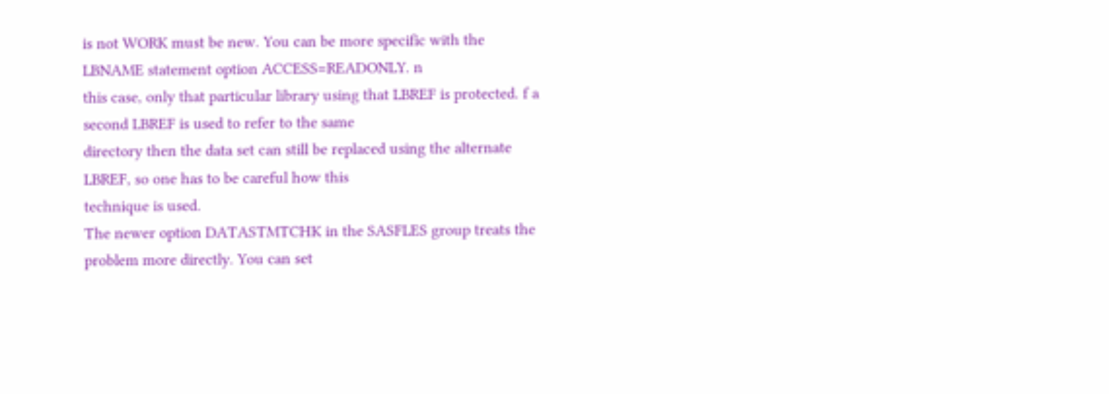is not WORK must be new. You can be more specific with the LBNAME statement option ACCESS=READONLY. n
this case, only that particular library using that LBREF is protected. f a second LBREF is used to refer to the same
directory then the data set can still be replaced using the alternate LBREF, so one has to be careful how this
technique is used.
The newer option DATASTMTCHK in the SASFLES group treats the problem more directly. You can set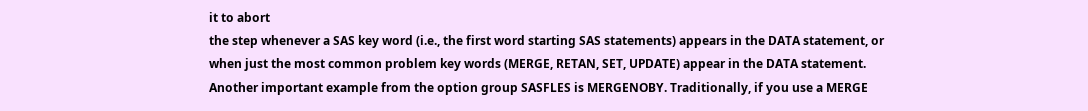it to abort
the step whenever a SAS key word (i.e., the first word starting SAS statements) appears in the DATA statement, or
when just the most common problem key words (MERGE, RETAN, SET, UPDATE) appear in the DATA statement.
Another important example from the option group SASFLES is MERGENOBY. Traditionally, if you use a MERGE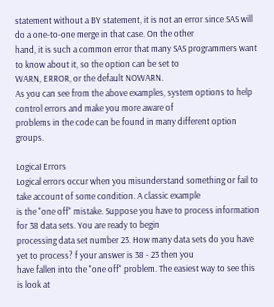statement without a BY statement, it is not an error since SAS will do a one-to-one merge in that case. On the other
hand, it is such a common error that many SAS programmers want to know about it, so the option can be set to
WARN, ERROR, or the default NOWARN.
As you can see from the above examples, system options to help control errors and make you more aware of
problems in the code can be found in many different option groups.

LogicaI Errors
Logical errors occur when you misunderstand something or fail to take account of some condition. A classic example
is the "one off" mistake. Suppose you have to process information for 38 data sets. You are ready to begin
processing data set number 23. How many data sets do you have yet to process? f your answer is 38 - 23 then you
have fallen into the "one off" problem. The easiest way to see this is look at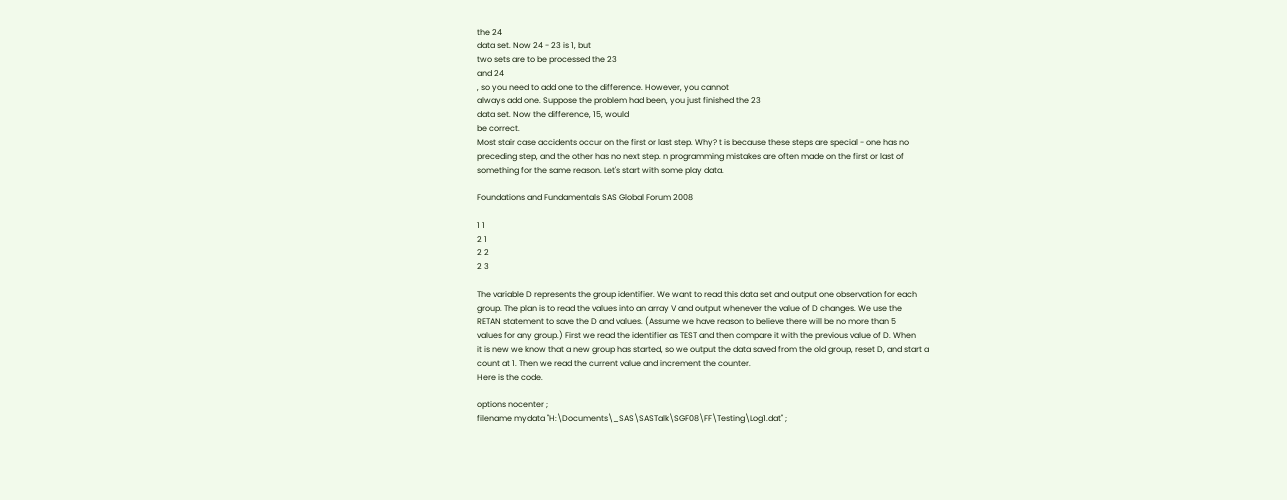the 24
data set. Now 24 - 23 is 1, but
two sets are to be processed the 23
and 24
, so you need to add one to the difference. However, you cannot
always add one. Suppose the problem had been, you just finished the 23
data set. Now the difference, 15, would
be correct.
Most stair case accidents occur on the first or last step. Why? t is because these steps are special - one has no
preceding step, and the other has no next step. n programming mistakes are often made on the first or last of
something for the same reason. Let's start with some play data.

Foundations and Fundamentals SAS Global Forum 2008

1 1
2 1
2 2
2 3

The variable D represents the group identifier. We want to read this data set and output one observation for each
group. The plan is to read the values into an array V and output whenever the value of D changes. We use the
RETAN statement to save the D and values. (Assume we have reason to believe there will be no more than 5
values for any group.) First we read the identifier as TEST and then compare it with the previous value of D. When
it is new we know that a new group has started, so we output the data saved from the old group, reset D, and start a
count at 1. Then we read the current value and increment the counter.
Here is the code.

options nocenter ;
filename mydata "H:\Documents\_SAS\SASTalk\SGF08\FF\Testing\Log1.dat" ;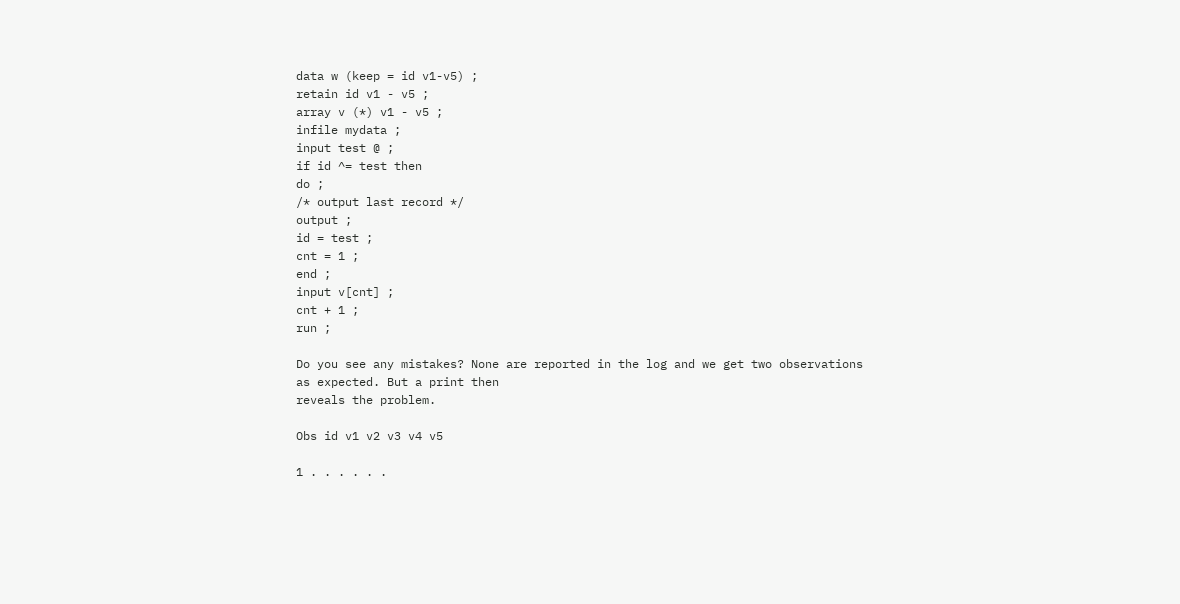data w (keep = id v1-v5) ;
retain id v1 - v5 ;
array v (*) v1 - v5 ;
infile mydata ;
input test @ ;
if id ^= test then
do ;
/* output last record */
output ;
id = test ;
cnt = 1 ;
end ;
input v[cnt] ;
cnt + 1 ;
run ;

Do you see any mistakes? None are reported in the log and we get two observations as expected. But a print then
reveals the problem.

Obs id v1 v2 v3 v4 v5

1 . . . . . .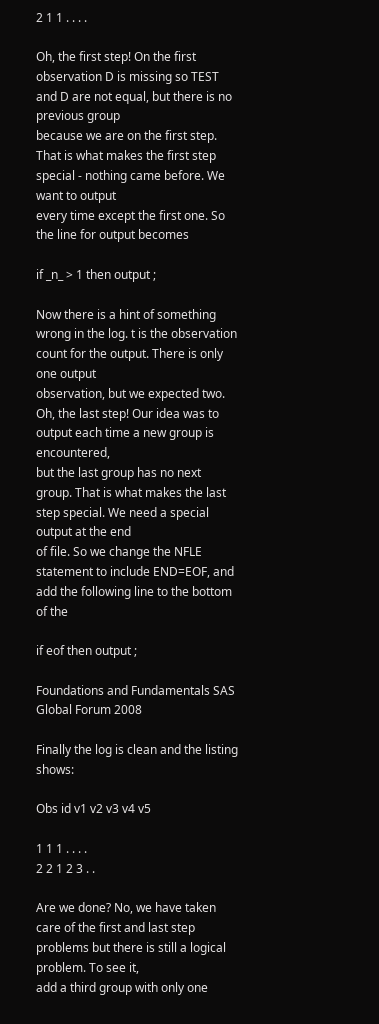2 1 1 . . . .

Oh, the first step! On the first observation D is missing so TEST and D are not equal, but there is no previous group
because we are on the first step. That is what makes the first step special - nothing came before. We want to output
every time except the first one. So the line for output becomes

if _n_ > 1 then output ;

Now there is a hint of something wrong in the log. t is the observation count for the output. There is only one output
observation, but we expected two. Oh, the last step! Our idea was to output each time a new group is encountered,
but the last group has no next group. That is what makes the last step special. We need a special output at the end
of file. So we change the NFLE statement to include END=EOF, and add the following line to the bottom of the

if eof then output ;

Foundations and Fundamentals SAS Global Forum 2008

Finally the log is clean and the listing shows:

Obs id v1 v2 v3 v4 v5

1 1 1 . . . .
2 2 1 2 3 . .

Are we done? No, we have taken care of the first and last step problems but there is still a logical problem. To see it,
add a third group with only one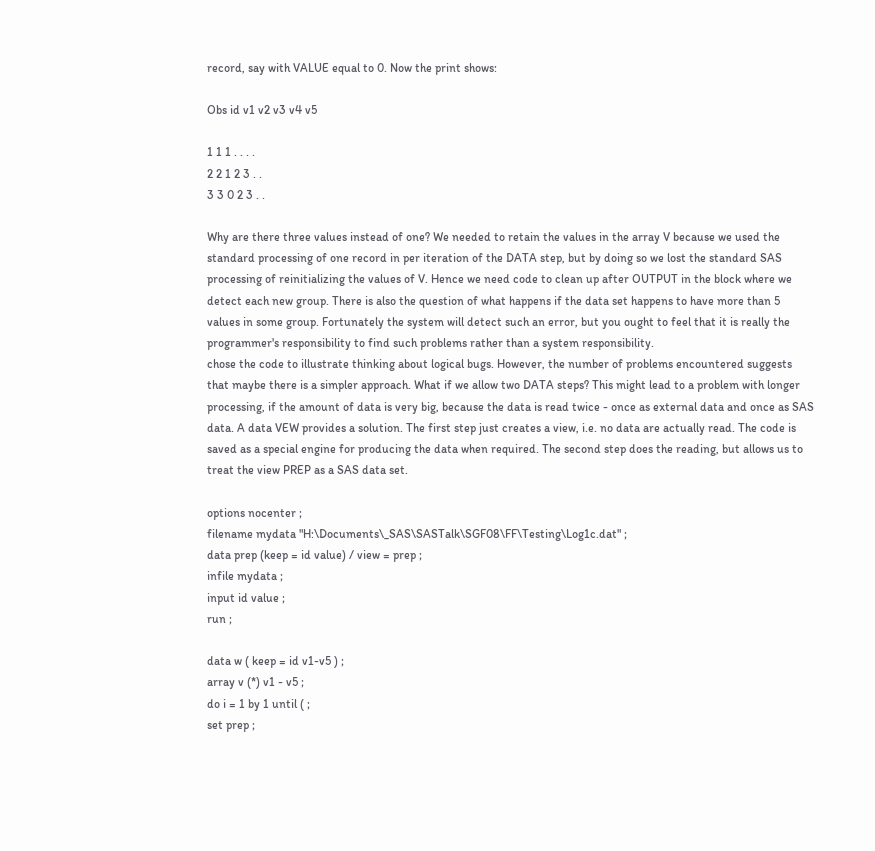record, say with VALUE equal to 0. Now the print shows:

Obs id v1 v2 v3 v4 v5

1 1 1 . . . .
2 2 1 2 3 . .
3 3 0 2 3 . .

Why are there three values instead of one? We needed to retain the values in the array V because we used the
standard processing of one record in per iteration of the DATA step, but by doing so we lost the standard SAS
processing of reinitializing the values of V. Hence we need code to clean up after OUTPUT in the block where we
detect each new group. There is also the question of what happens if the data set happens to have more than 5
values in some group. Fortunately the system will detect such an error, but you ought to feel that it is really the
programmer's responsibility to find such problems rather than a system responsibility.
chose the code to illustrate thinking about logical bugs. However, the number of problems encountered suggests
that maybe there is a simpler approach. What if we allow two DATA steps? This might lead to a problem with longer
processing, if the amount of data is very big, because the data is read twice - once as external data and once as SAS
data. A data VEW provides a solution. The first step just creates a view, i.e. no data are actually read. The code is
saved as a special engine for producing the data when required. The second step does the reading, but allows us to
treat the view PREP as a SAS data set.

options nocenter ;
filename mydata "H:\Documents\_SAS\SASTalk\SGF08\FF\Testing\Log1c.dat" ;
data prep (keep = id value) / view = prep ;
infile mydata ;
input id value ;
run ;

data w ( keep = id v1-v5 ) ;
array v (*) v1 - v5 ;
do i = 1 by 1 until ( ;
set prep ;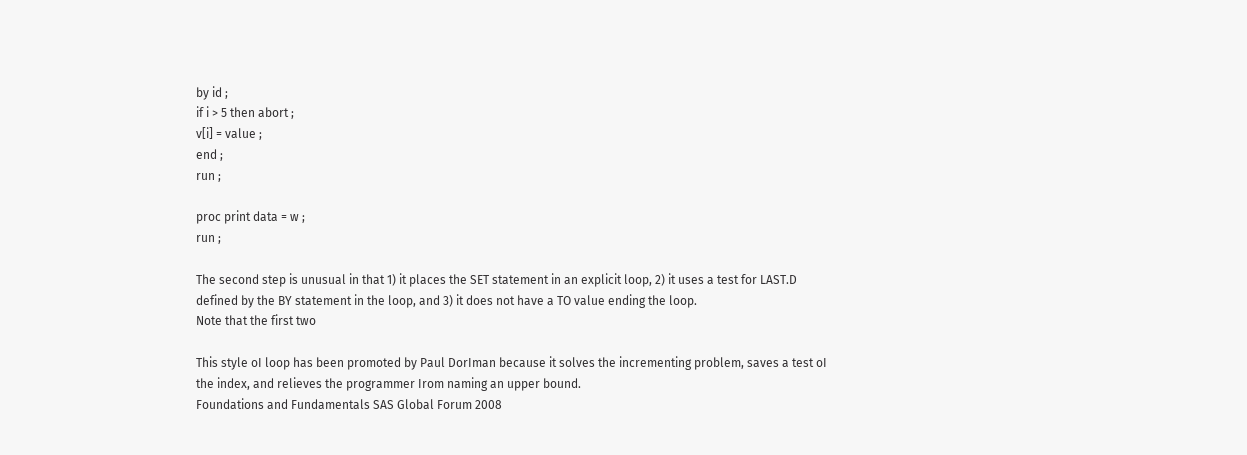by id ;
if i > 5 then abort ;
v[i] = value ;
end ;
run ;

proc print data = w ;
run ;

The second step is unusual in that 1) it places the SET statement in an explicit loop, 2) it uses a test for LAST.D
defined by the BY statement in the loop, and 3) it does not have a TO value ending the loop.
Note that the first two

This style oI loop has been promoted by Paul DorIman because it solves the incrementing problem, saves a test oI
the index, and relieves the programmer Irom naming an upper bound.
Foundations and Fundamentals SAS Global Forum 2008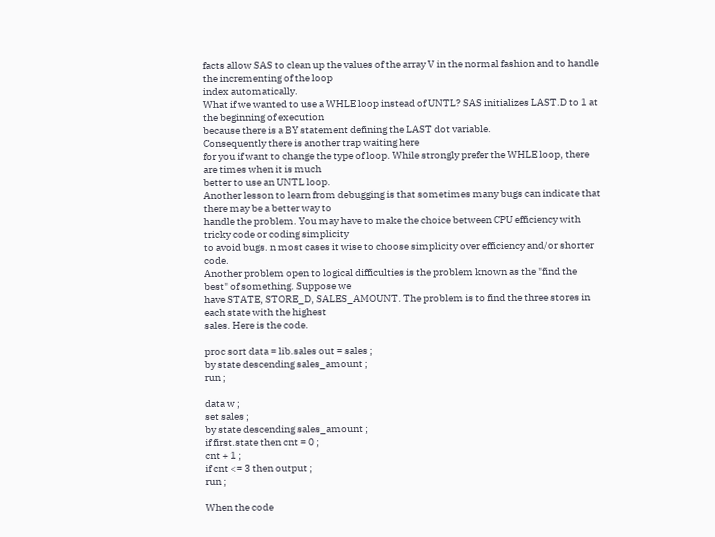facts allow SAS to clean up the values of the array V in the normal fashion and to handle the incrementing of the loop
index automatically.
What if we wanted to use a WHLE loop instead of UNTL? SAS initializes LAST.D to 1 at the beginning of execution
because there is a BY statement defining the LAST dot variable.
Consequently there is another trap waiting here
for you if want to change the type of loop. While strongly prefer the WHLE loop, there are times when it is much
better to use an UNTL loop.
Another lesson to learn from debugging is that sometimes many bugs can indicate that there may be a better way to
handle the problem. You may have to make the choice between CPU efficiency with tricky code or coding simplicity
to avoid bugs. n most cases it wise to choose simplicity over efficiency and/or shorter code.
Another problem open to logical difficulties is the problem known as the "find the best" of something. Suppose we
have STATE, STORE_D, SALES_AMOUNT. The problem is to find the three stores in each state with the highest
sales. Here is the code.

proc sort data = lib.sales out = sales ;
by state descending sales_amount ;
run ;

data w ;
set sales ;
by state descending sales_amount ;
if first.state then cnt = 0 ;
cnt + 1 ;
if cnt <= 3 then output ;
run ;

When the code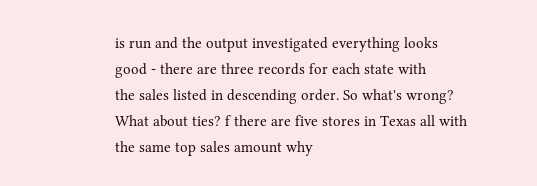is run and the output investigated everything looks good - there are three records for each state with
the sales listed in descending order. So what's wrong?
What about ties? f there are five stores in Texas all with the same top sales amount why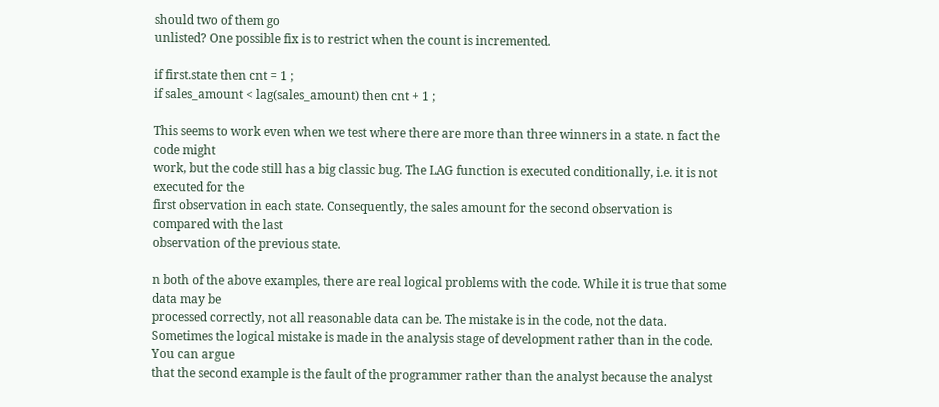should two of them go
unlisted? One possible fix is to restrict when the count is incremented.

if first.state then cnt = 1 ;
if sales_amount < lag(sales_amount) then cnt + 1 ;

This seems to work even when we test where there are more than three winners in a state. n fact the code might
work, but the code still has a big classic bug. The LAG function is executed conditionally, i.e. it is not executed for the
first observation in each state. Consequently, the sales amount for the second observation is compared with the last
observation of the previous state.

n both of the above examples, there are real logical problems with the code. While it is true that some data may be
processed correctly, not all reasonable data can be. The mistake is in the code, not the data.
Sometimes the logical mistake is made in the analysis stage of development rather than in the code. You can argue
that the second example is the fault of the programmer rather than the analyst because the analyst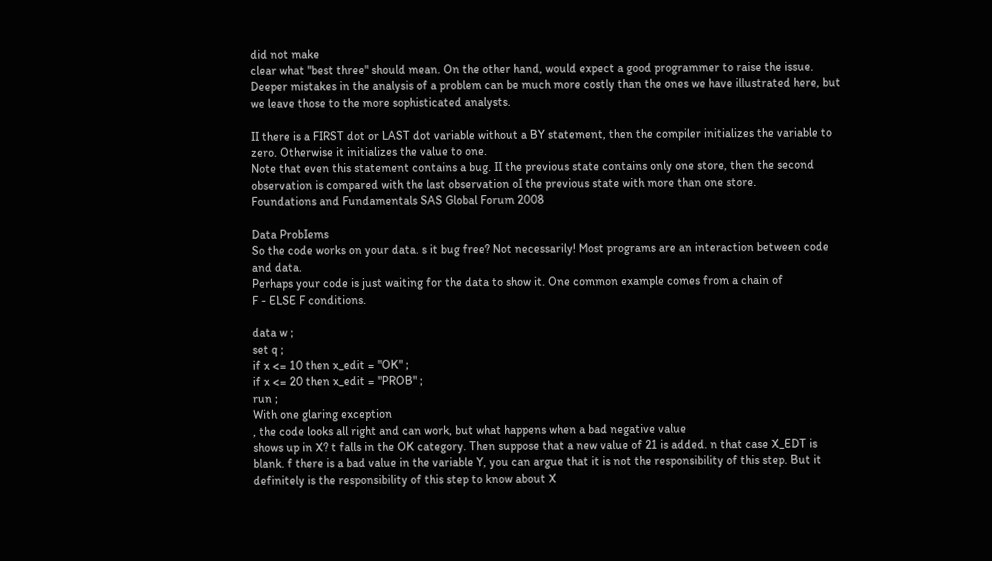did not make
clear what "best three" should mean. On the other hand, would expect a good programmer to raise the issue.
Deeper mistakes in the analysis of a problem can be much more costly than the ones we have illustrated here, but
we leave those to the more sophisticated analysts.

II there is a FIRST dot or LAST dot variable without a BY statement, then the compiler initializes the variable to
zero. Otherwise it initializes the value to one.
Note that even this statement contains a bug. II the previous state contains only one store, then the second
observation is compared with the last observation oI the previous state with more than one store.
Foundations and Fundamentals SAS Global Forum 2008

Data ProbIems
So the code works on your data. s it bug free? Not necessarily! Most programs are an interaction between code
and data.
Perhaps your code is just waiting for the data to show it. One common example comes from a chain of
F - ELSE F conditions.

data w ;
set q ;
if x <= 10 then x_edit = "OK" ;
if x <= 20 then x_edit = "PROB" ;
run ;
With one glaring exception
, the code looks all right and can work, but what happens when a bad negative value
shows up in X? t falls in the OK category. Then suppose that a new value of 21 is added. n that case X_EDT is
blank. f there is a bad value in the variable Y, you can argue that it is not the responsibility of this step. But it
definitely is the responsibility of this step to know about X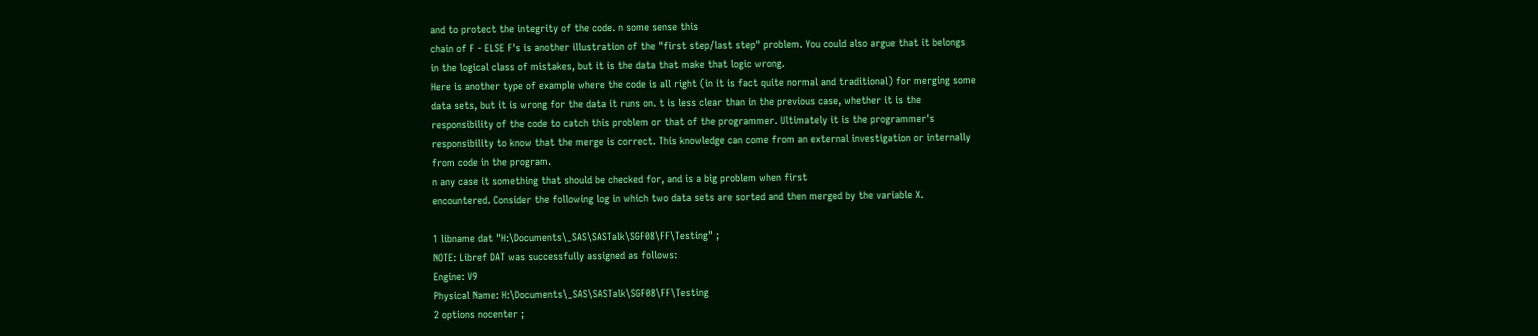and to protect the integrity of the code. n some sense this
chain of F - ELSE F's is another illustration of the "first step/last step" problem. You could also argue that it belongs
in the logical class of mistakes, but it is the data that make that logic wrong.
Here is another type of example where the code is all right (in it is fact quite normal and traditional) for merging some
data sets, but it is wrong for the data it runs on. t is less clear than in the previous case, whether it is the
responsibility of the code to catch this problem or that of the programmer. Ultimately it is the programmer's
responsibility to know that the merge is correct. This knowledge can come from an external investigation or internally
from code in the program.
n any case it something that should be checked for, and is a big problem when first
encountered. Consider the following log in which two data sets are sorted and then merged by the variable X.

1 libname dat "H:\Documents\_SAS\SASTalk\SGF08\FF\Testing" ;
NOTE: Libref DAT was successfully assigned as follows:
Engine: V9
Physical Name: H:\Documents\_SAS\SASTalk\SGF08\FF\Testing
2 options nocenter ;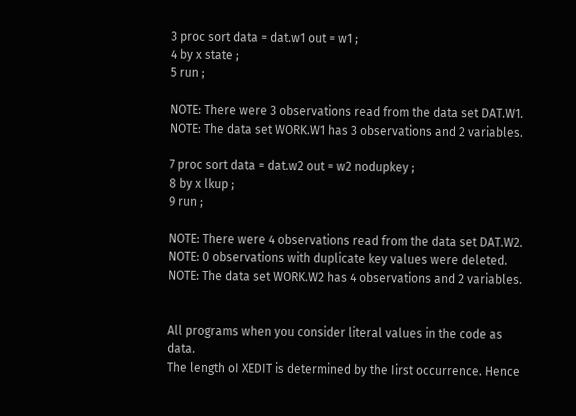3 proc sort data = dat.w1 out = w1 ;
4 by x state ;
5 run ;

NOTE: There were 3 observations read from the data set DAT.W1.
NOTE: The data set WORK.W1 has 3 observations and 2 variables.

7 proc sort data = dat.w2 out = w2 nodupkey ;
8 by x lkup ;
9 run ;

NOTE: There were 4 observations read from the data set DAT.W2.
NOTE: 0 observations with duplicate key values were deleted.
NOTE: The data set WORK.W2 has 4 observations and 2 variables.


All programs when you consider literal values in the code as data.
The length oI XEDIT is determined by the Iirst occurrence. Hence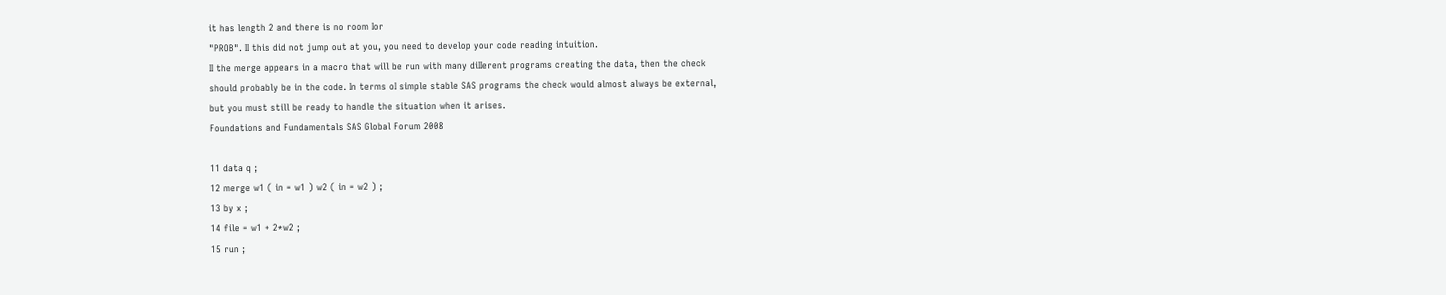it has length 2 and there is no room Ior
"PROB". II this did not jump out at you, you need to develop your code reading intuition.
II the merge appears in a macro that will be run with many diIIerent programs creating the data, then the check
should probably be in the code. In terms oI simple stable SAS programs the check would almost always be external,
but you must still be ready to handle the situation when it arises.
Foundations and Fundamentals SAS Global Forum 2008

11 data q ;
12 merge w1 ( in = w1 ) w2 ( in = w2 ) ;
13 by x ;
14 file = w1 + 2*w2 ;
15 run ;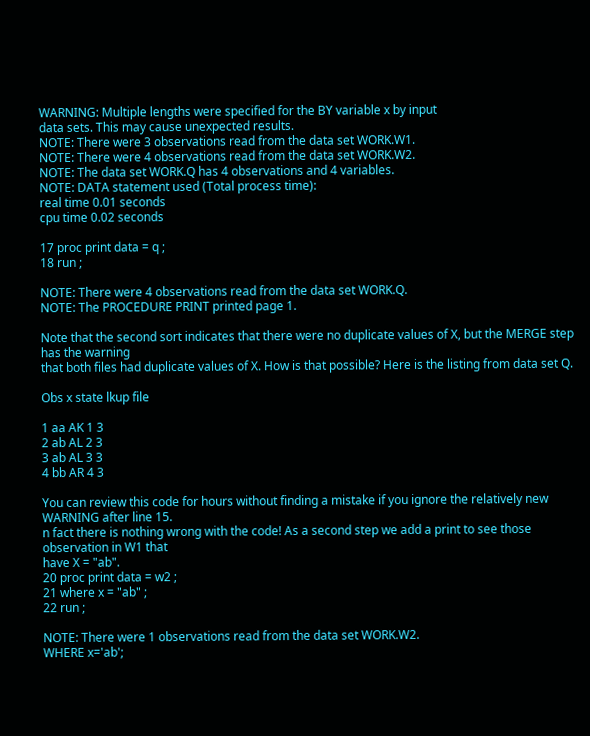WARNING: Multiple lengths were specified for the BY variable x by input
data sets. This may cause unexpected results.
NOTE: There were 3 observations read from the data set WORK.W1.
NOTE: There were 4 observations read from the data set WORK.W2.
NOTE: The data set WORK.Q has 4 observations and 4 variables.
NOTE: DATA statement used (Total process time):
real time 0.01 seconds
cpu time 0.02 seconds

17 proc print data = q ;
18 run ;

NOTE: There were 4 observations read from the data set WORK.Q.
NOTE: The PROCEDURE PRINT printed page 1.

Note that the second sort indicates that there were no duplicate values of X, but the MERGE step has the warning
that both files had duplicate values of X. How is that possible? Here is the listing from data set Q.

Obs x state lkup file

1 aa AK 1 3
2 ab AL 2 3
3 ab AL 3 3
4 bb AR 4 3

You can review this code for hours without finding a mistake if you ignore the relatively new WARNING after line 15.
n fact there is nothing wrong with the code! As a second step we add a print to see those observation in W1 that
have X = "ab".
20 proc print data = w2 ;
21 where x = "ab" ;
22 run ;

NOTE: There were 1 observations read from the data set WORK.W2.
WHERE x='ab';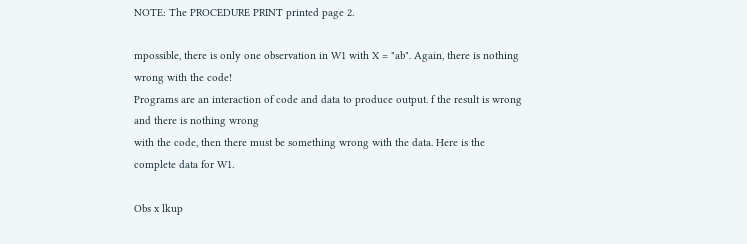NOTE: The PROCEDURE PRINT printed page 2.

mpossible, there is only one observation in W1 with X = "ab". Again, there is nothing wrong with the code!
Programs are an interaction of code and data to produce output. f the result is wrong and there is nothing wrong
with the code, then there must be something wrong with the data. Here is the complete data for W1.

Obs x lkup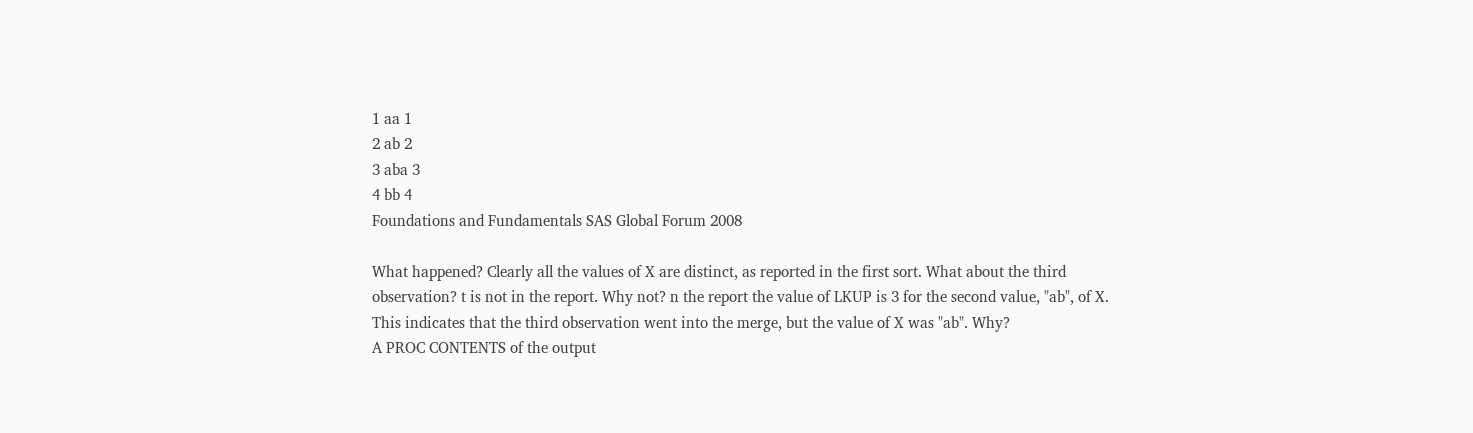1 aa 1
2 ab 2
3 aba 3
4 bb 4
Foundations and Fundamentals SAS Global Forum 2008

What happened? Clearly all the values of X are distinct, as reported in the first sort. What about the third
observation? t is not in the report. Why not? n the report the value of LKUP is 3 for the second value, "ab", of X.
This indicates that the third observation went into the merge, but the value of X was "ab". Why?
A PROC CONTENTS of the output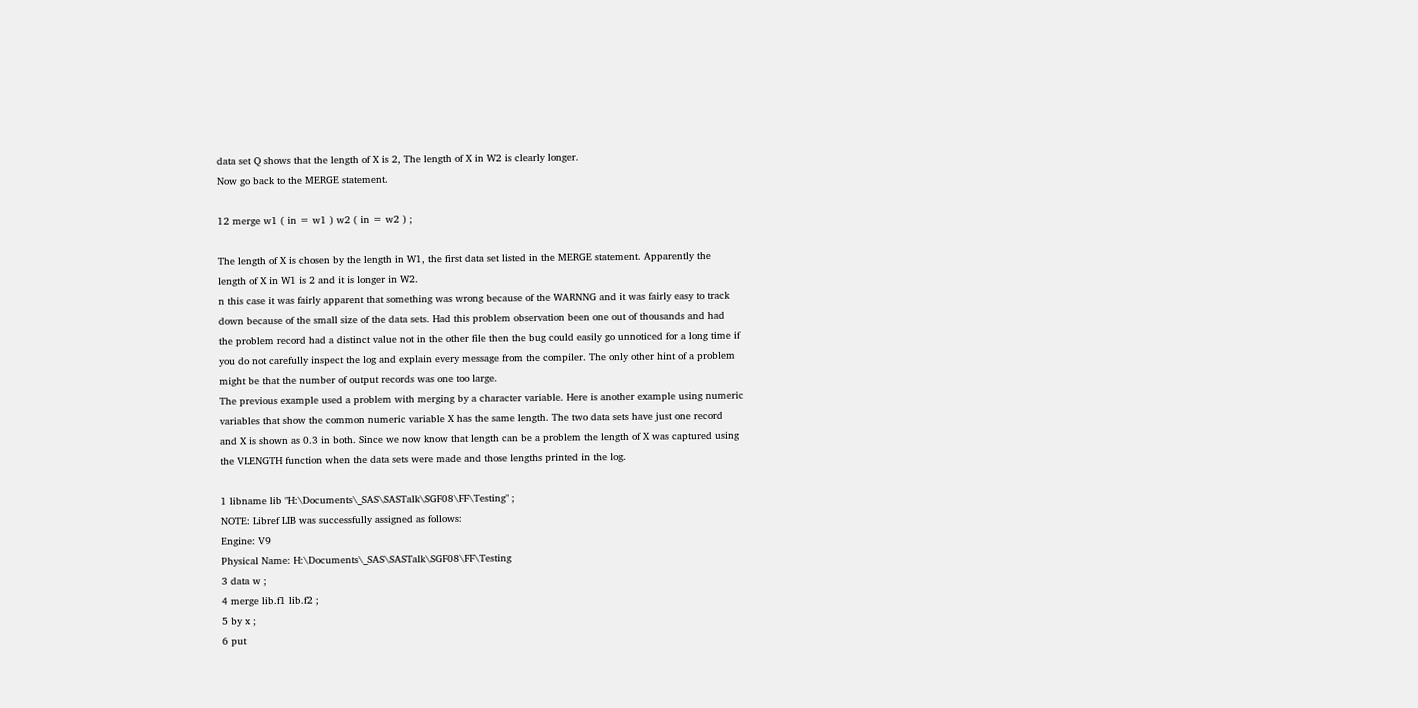data set Q shows that the length of X is 2, The length of X in W2 is clearly longer.
Now go back to the MERGE statement.

12 merge w1 ( in = w1 ) w2 ( in = w2 ) ;

The length of X is chosen by the length in W1, the first data set listed in the MERGE statement. Apparently the
length of X in W1 is 2 and it is longer in W2.
n this case it was fairly apparent that something was wrong because of the WARNNG and it was fairly easy to track
down because of the small size of the data sets. Had this problem observation been one out of thousands and had
the problem record had a distinct value not in the other file then the bug could easily go unnoticed for a long time if
you do not carefully inspect the log and explain every message from the compiler. The only other hint of a problem
might be that the number of output records was one too large.
The previous example used a problem with merging by a character variable. Here is another example using numeric
variables that show the common numeric variable X has the same length. The two data sets have just one record
and X is shown as 0.3 in both. Since we now know that length can be a problem the length of X was captured using
the VLENGTH function when the data sets were made and those lengths printed in the log.

1 libname lib "H:\Documents\_SAS\SASTalk\SGF08\FF\Testing" ;
NOTE: Libref LIB was successfully assigned as follows:
Engine: V9
Physical Name: H:\Documents\_SAS\SASTalk\SGF08\FF\Testing
3 data w ;
4 merge lib.f1 lib.f2 ;
5 by x ;
6 put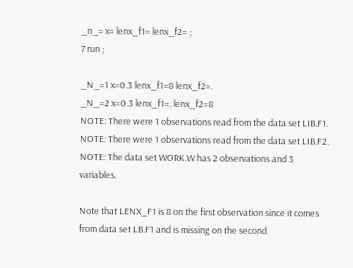_n_= x= lenx_f1= lenx_f2= ;
7 run ;

_N_=1 x=0.3 lenx_f1=8 lenx_f2=.
_N_=2 x=0.3 lenx_f1=. lenx_f2=8
NOTE: There were 1 observations read from the data set LIB.F1.
NOTE: There were 1 observations read from the data set LIB.F2.
NOTE: The data set WORK.W has 2 observations and 3 variables.

Note that LENX_F1 is 8 on the first observation since it comes from data set LB.F1 and is missing on the second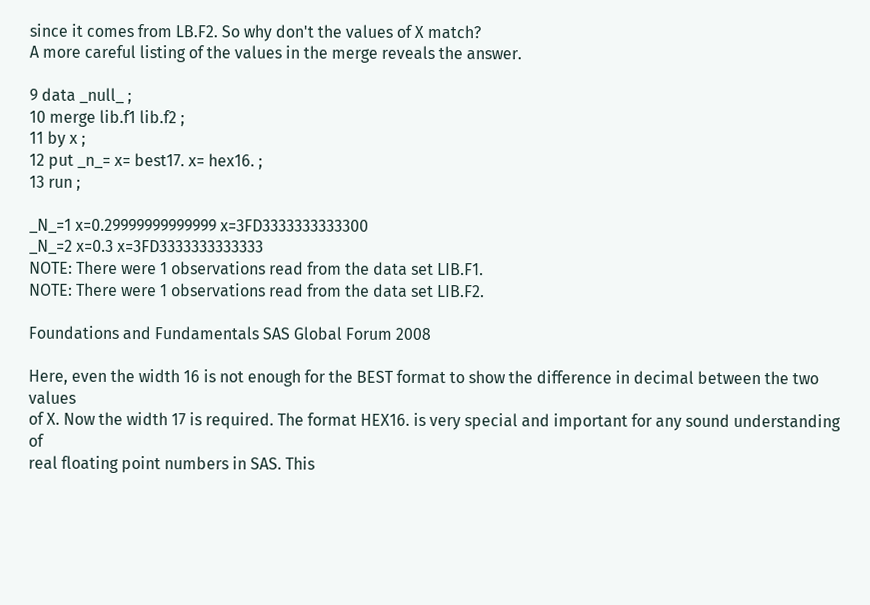since it comes from LB.F2. So why don't the values of X match?
A more careful listing of the values in the merge reveals the answer.

9 data _null_ ;
10 merge lib.f1 lib.f2 ;
11 by x ;
12 put _n_= x= best17. x= hex16. ;
13 run ;

_N_=1 x=0.29999999999999 x=3FD3333333333300
_N_=2 x=0.3 x=3FD3333333333333
NOTE: There were 1 observations read from the data set LIB.F1.
NOTE: There were 1 observations read from the data set LIB.F2.

Foundations and Fundamentals SAS Global Forum 2008

Here, even the width 16 is not enough for the BEST format to show the difference in decimal between the two values
of X. Now the width 17 is required. The format HEX16. is very special and important for any sound understanding of
real floating point numbers in SAS. This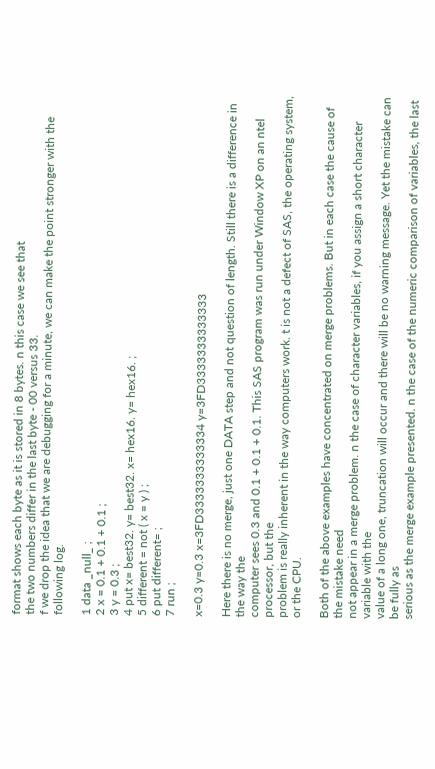format shows each byte as it is stored in 8 bytes. n this case we see that
the two numbers differ in the last byte - 00 versus 33.
f we drop the idea that we are debugging for a minute, we can make the point stronger with the following log.

1 data _null_ ;
2 x = 0.1 + 0.1 + 0.1 ;
3 y = 0.3 ;
4 put x= best32. y= best32. x= hex16. y= hex16. ;
5 different = not ( x = y ) ;
6 put different= ;
7 run ;

x=0.3 y=0.3 x=3FD3333333333334 y=3FD3333333333333

Here there is no merge, just one DATA step and not question of length. Still there is a difference in the way the
computer sees 0.3 and 0.1 + 0.1 + 0.1. This SAS program was run under Window XP on an ntel processor, but the
problem is really inherent in the way computers work. t is not a defect of SAS, the operating system, or the CPU.

Both of the above examples have concentrated on merge problems. But in each case the cause of the mistake need
not appear in a merge problem. n the case of character variables, if you assign a short character variable with the
value of a long one, truncation will occur and there will be no warning message. Yet the mistake can be fully as
serious as the merge example presented. n the case of the numeric comparison of variables, the last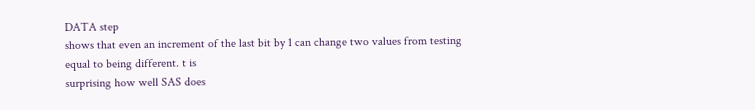DATA step
shows that even an increment of the last bit by 1 can change two values from testing equal to being different. t is
surprising how well SAS does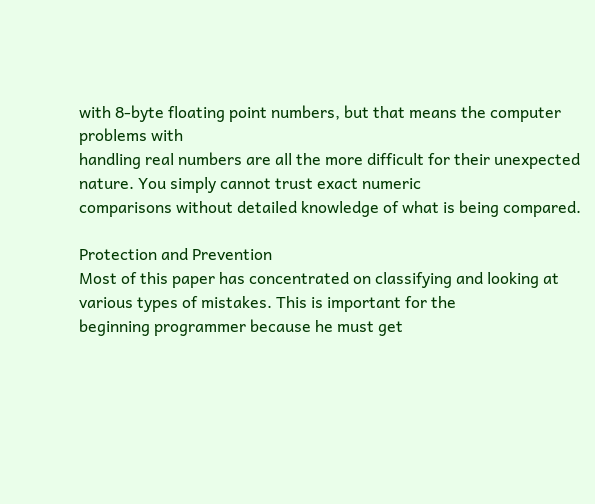with 8-byte floating point numbers, but that means the computer problems with
handling real numbers are all the more difficult for their unexpected nature. You simply cannot trust exact numeric
comparisons without detailed knowledge of what is being compared.

Protection and Prevention
Most of this paper has concentrated on classifying and looking at various types of mistakes. This is important for the
beginning programmer because he must get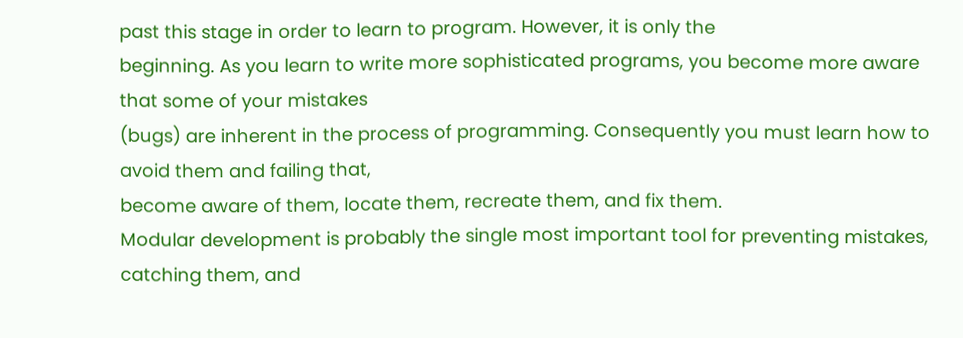past this stage in order to learn to program. However, it is only the
beginning. As you learn to write more sophisticated programs, you become more aware that some of your mistakes
(bugs) are inherent in the process of programming. Consequently you must learn how to avoid them and failing that,
become aware of them, locate them, recreate them, and fix them.
Modular development is probably the single most important tool for preventing mistakes, catching them, and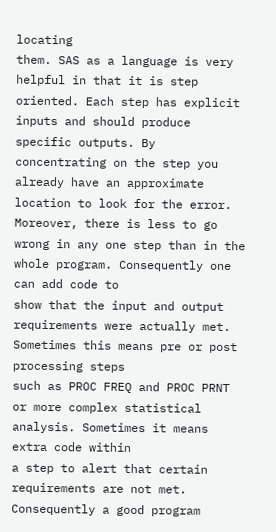locating
them. SAS as a language is very helpful in that it is step oriented. Each step has explicit inputs and should produce
specific outputs. By concentrating on the step you already have an approximate location to look for the error.
Moreover, there is less to go wrong in any one step than in the whole program. Consequently one can add code to
show that the input and output requirements were actually met. Sometimes this means pre or post processing steps
such as PROC FREQ and PROC PRNT or more complex statistical analysis. Sometimes it means extra code within
a step to alert that certain requirements are not met. Consequently a good program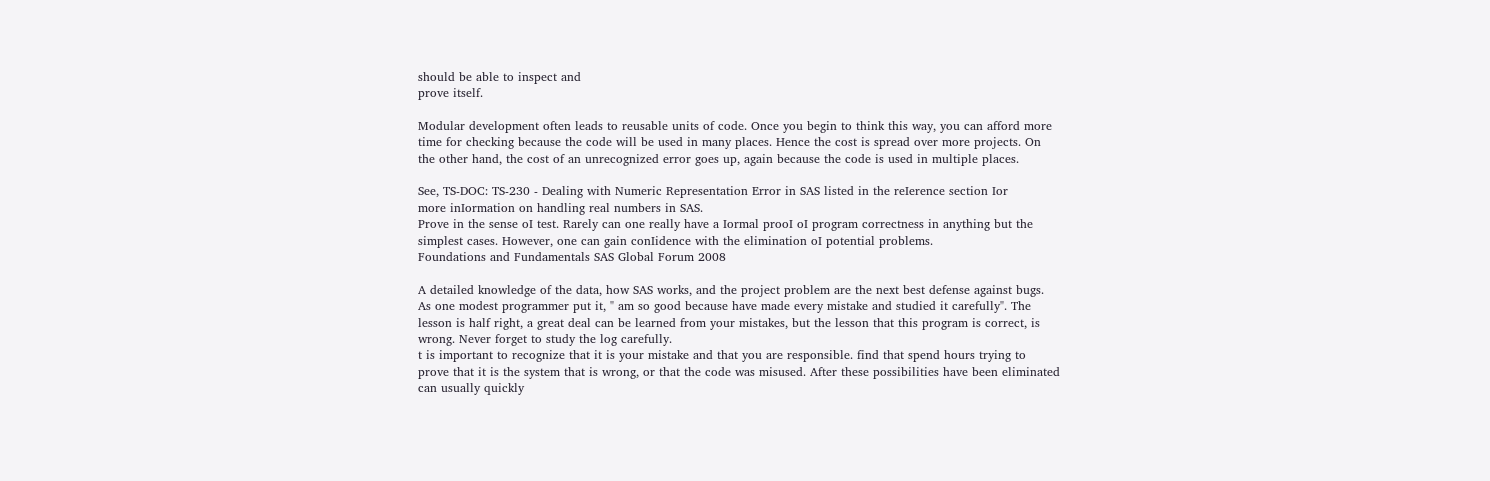should be able to inspect and
prove itself.

Modular development often leads to reusable units of code. Once you begin to think this way, you can afford more
time for checking because the code will be used in many places. Hence the cost is spread over more projects. On
the other hand, the cost of an unrecognized error goes up, again because the code is used in multiple places.

See, TS-DOC: TS-230 - Dealing with Numeric Representation Error in SAS listed in the reIerence section Ior
more inIormation on handling real numbers in SAS.
Prove in the sense oI test. Rarely can one really have a Iormal prooI oI program correctness in anything but the
simplest cases. However, one can gain conIidence with the elimination oI potential problems.
Foundations and Fundamentals SAS Global Forum 2008

A detailed knowledge of the data, how SAS works, and the project problem are the next best defense against bugs.
As one modest programmer put it, " am so good because have made every mistake and studied it carefully". The
lesson is half right, a great deal can be learned from your mistakes, but the lesson that this program is correct, is
wrong. Never forget to study the log carefully.
t is important to recognize that it is your mistake and that you are responsible. find that spend hours trying to
prove that it is the system that is wrong, or that the code was misused. After these possibilities have been eliminated
can usually quickly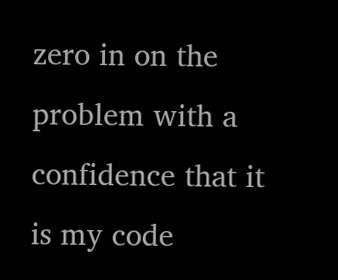zero in on the problem with a confidence that it is my code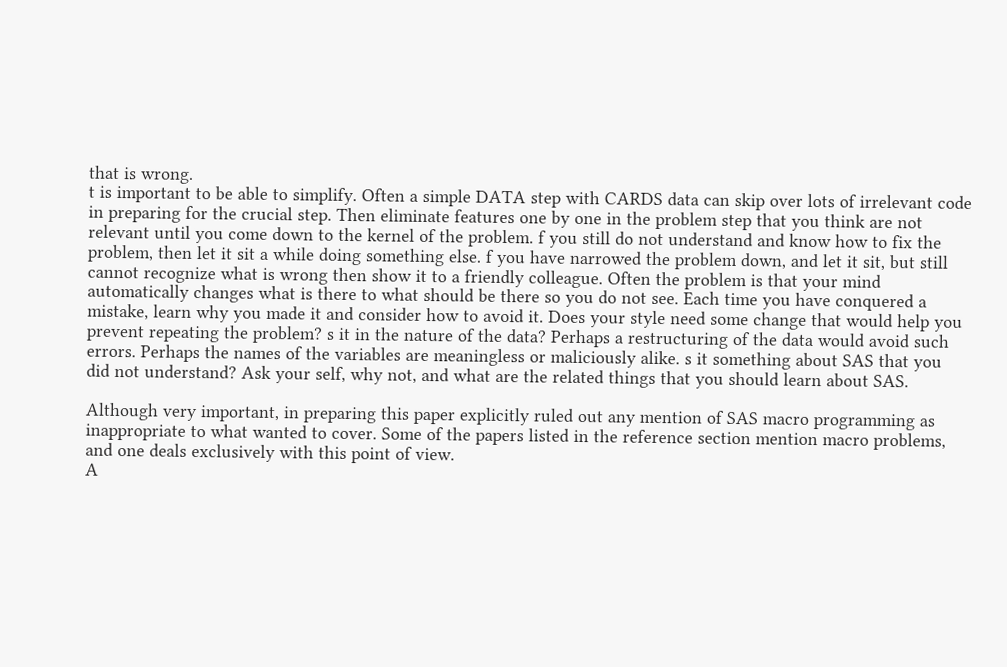that is wrong.
t is important to be able to simplify. Often a simple DATA step with CARDS data can skip over lots of irrelevant code
in preparing for the crucial step. Then eliminate features one by one in the problem step that you think are not
relevant until you come down to the kernel of the problem. f you still do not understand and know how to fix the
problem, then let it sit a while doing something else. f you have narrowed the problem down, and let it sit, but still
cannot recognize what is wrong then show it to a friendly colleague. Often the problem is that your mind
automatically changes what is there to what should be there so you do not see. Each time you have conquered a
mistake, learn why you made it and consider how to avoid it. Does your style need some change that would help you
prevent repeating the problem? s it in the nature of the data? Perhaps a restructuring of the data would avoid such
errors. Perhaps the names of the variables are meaningless or maliciously alike. s it something about SAS that you
did not understand? Ask your self, why not, and what are the related things that you should learn about SAS.

Although very important, in preparing this paper explicitly ruled out any mention of SAS macro programming as
inappropriate to what wanted to cover. Some of the papers listed in the reference section mention macro problems,
and one deals exclusively with this point of view.
A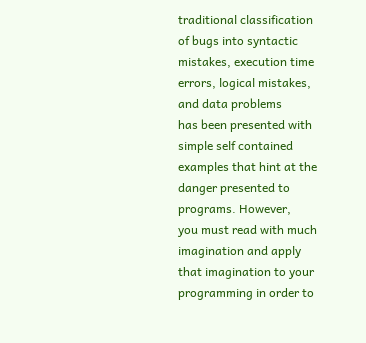traditional classification of bugs into syntactic mistakes, execution time errors, logical mistakes, and data problems
has been presented with simple self contained examples that hint at the danger presented to programs. However,
you must read with much imagination and apply that imagination to your programming in order to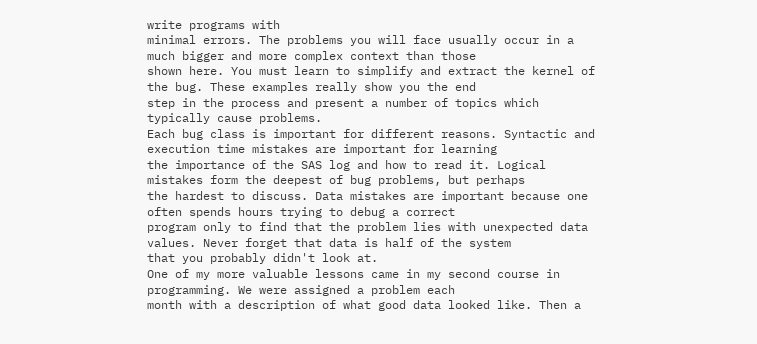write programs with
minimal errors. The problems you will face usually occur in a much bigger and more complex context than those
shown here. You must learn to simplify and extract the kernel of the bug. These examples really show you the end
step in the process and present a number of topics which typically cause problems.
Each bug class is important for different reasons. Syntactic and execution time mistakes are important for learning
the importance of the SAS log and how to read it. Logical mistakes form the deepest of bug problems, but perhaps
the hardest to discuss. Data mistakes are important because one often spends hours trying to debug a correct
program only to find that the problem lies with unexpected data values. Never forget that data is half of the system
that you probably didn't look at.
One of my more valuable lessons came in my second course in programming. We were assigned a problem each
month with a description of what good data looked like. Then a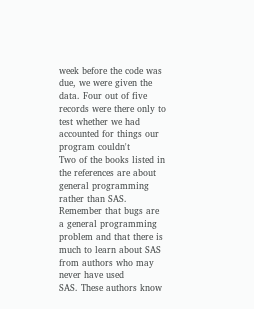week before the code was due, we were given the
data. Four out of five records were there only to test whether we had accounted for things our program couldn't
Two of the books listed in the references are about general programming rather than SAS. Remember that bugs are
a general programming problem and that there is much to learn about SAS from authors who may never have used
SAS. These authors know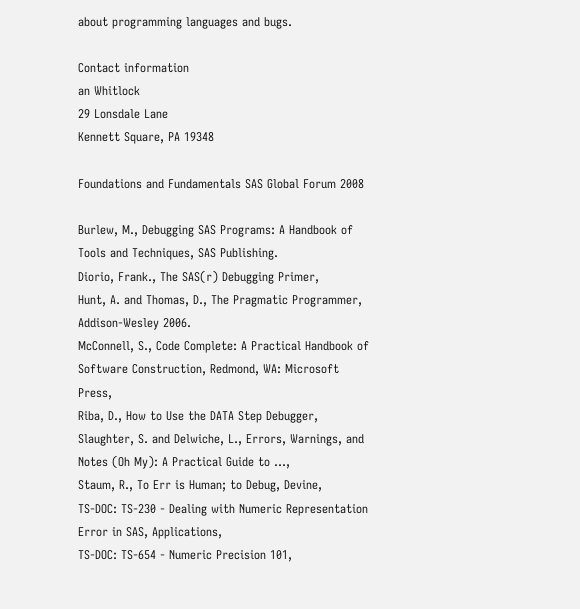about programming languages and bugs.

Contact information
an Whitlock
29 Lonsdale Lane
Kennett Square, PA 19348

Foundations and Fundamentals SAS Global Forum 2008

Burlew, M., Debugging SAS Programs: A Handbook of Tools and Techniques, SAS Publishing.
Diorio, Frank., The SAS(r) Debugging Primer,
Hunt, A. and Thomas, D., The Pragmatic Programmer, Addison-Wesley 2006.
McConnell, S., Code Complete: A Practical Handbook of Software Construction, Redmond, WA: Microsoft Press,
Riba, D., How to Use the DATA Step Debugger,
Slaughter, S. and Delwiche, L., Errors, Warnings, and Notes (Oh My): A Practical Guide to ...,
Staum, R., To Err is Human; to Debug, Devine,
TS-DOC: TS-230 - Dealing with Numeric Representation Error in SAS, Applications,
TS-DOC: TS-654 - Numeric Precision 101,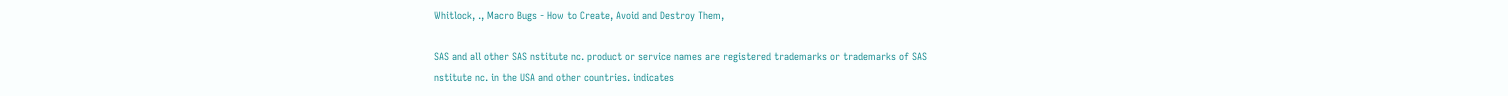Whitlock, ., Macro Bugs - How to Create, Avoid and Destroy Them,

SAS and all other SAS nstitute nc. product or service names are registered trademarks or trademarks of SAS
nstitute nc. in the USA and other countries. indicates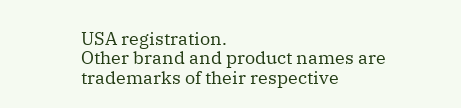USA registration.
Other brand and product names are trademarks of their respective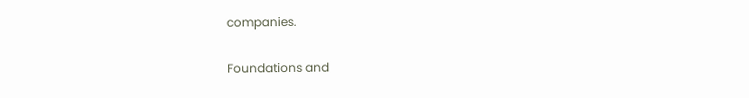companies.

Foundations and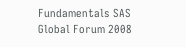Fundamentals SAS Global Forum 2008